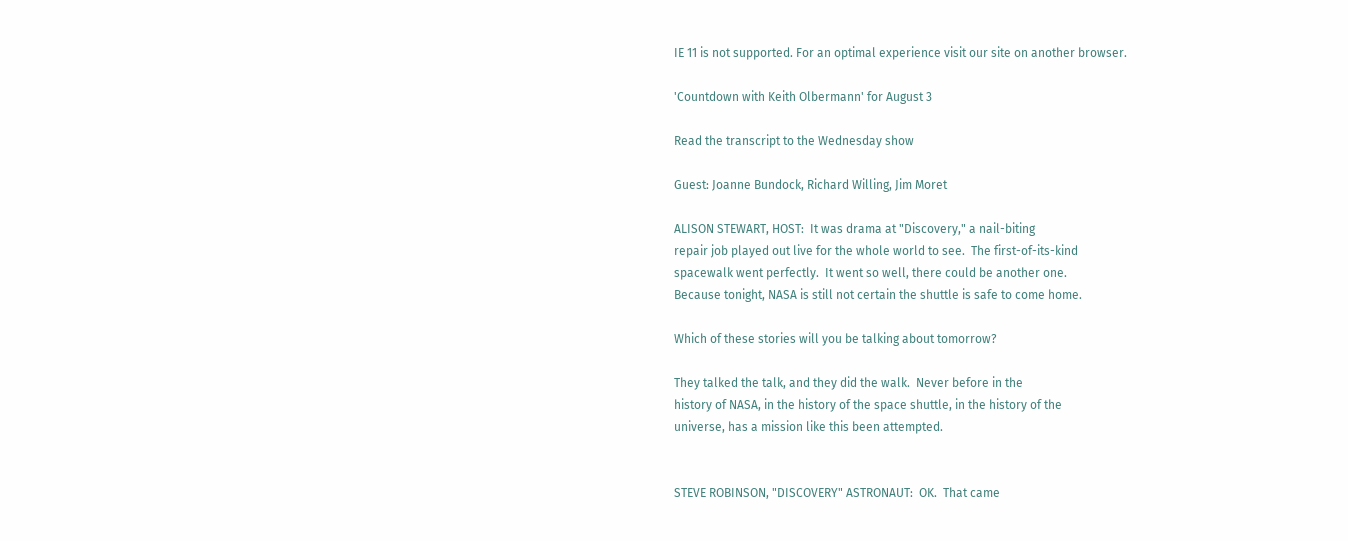IE 11 is not supported. For an optimal experience visit our site on another browser.

'Countdown with Keith Olbermann' for August 3

Read the transcript to the Wednesday show

Guest: Joanne Bundock, Richard Willing, Jim Moret

ALISON STEWART, HOST:  It was drama at "Discovery," a nail-biting
repair job played out live for the whole world to see.  The first-of-its-kind
spacewalk went perfectly.  It went so well, there could be another one.
Because tonight, NASA is still not certain the shuttle is safe to come home.

Which of these stories will you be talking about tomorrow?

They talked the talk, and they did the walk.  Never before in the
history of NASA, in the history of the space shuttle, in the history of the
universe, has a mission like this been attempted.


STEVE ROBINSON, "DISCOVERY" ASTRONAUT:  OK.  That came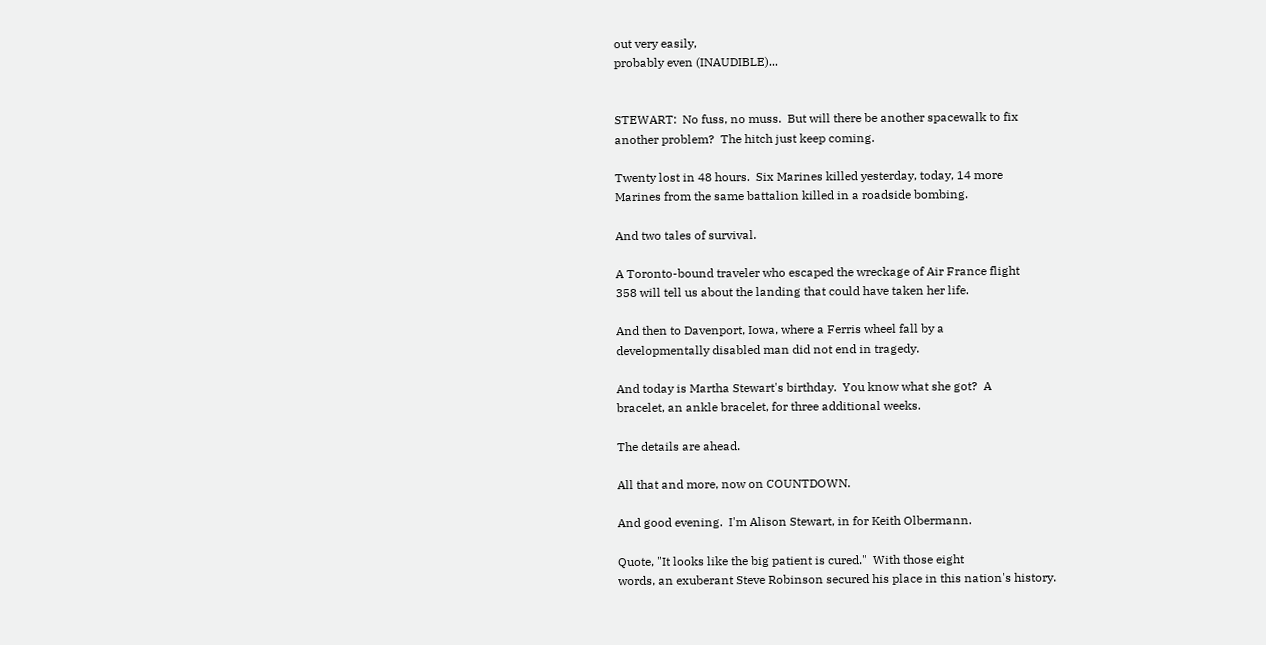out very easily,
probably even (INAUDIBLE)...


STEWART:  No fuss, no muss.  But will there be another spacewalk to fix
another problem?  The hitch just keep coming.

Twenty lost in 48 hours.  Six Marines killed yesterday, today, 14 more
Marines from the same battalion killed in a roadside bombing.

And two tales of survival.

A Toronto-bound traveler who escaped the wreckage of Air France flight
358 will tell us about the landing that could have taken her life.

And then to Davenport, Iowa, where a Ferris wheel fall by a
developmentally disabled man did not end in tragedy.

And today is Martha Stewart's birthday.  You know what she got?  A
bracelet, an ankle bracelet, for three additional weeks.

The details are ahead.

All that and more, now on COUNTDOWN.

And good evening.  I'm Alison Stewart, in for Keith Olbermann.

Quote, "It looks like the big patient is cured."  With those eight
words, an exuberant Steve Robinson secured his place in this nation's history.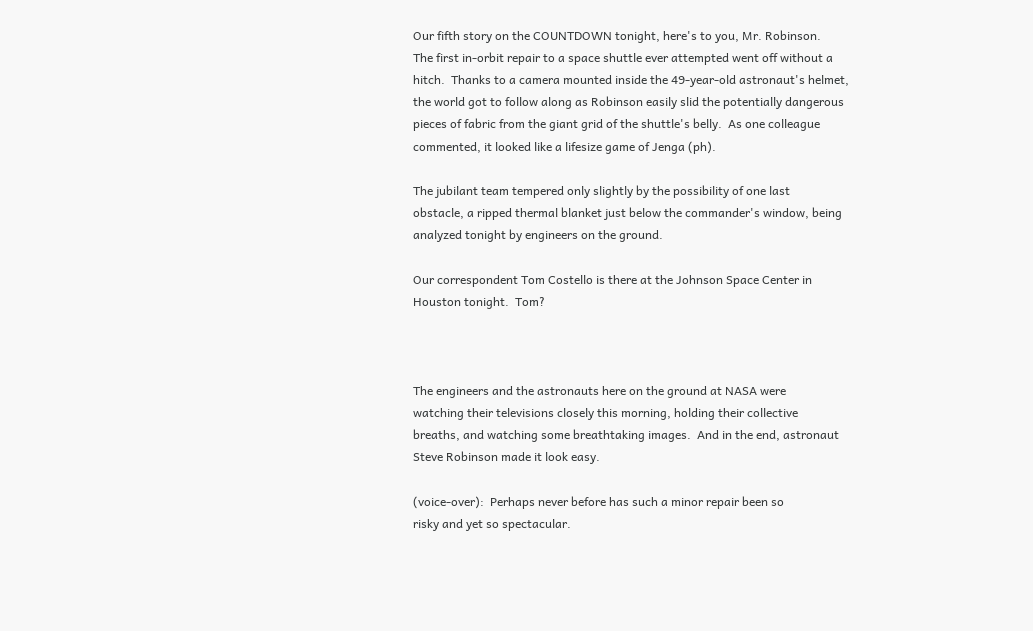Our fifth story on the COUNTDOWN tonight, here's to you, Mr. Robinson.
The first in-orbit repair to a space shuttle ever attempted went off without a
hitch.  Thanks to a camera mounted inside the 49-year-old astronaut's helmet,
the world got to follow along as Robinson easily slid the potentially dangerous
pieces of fabric from the giant grid of the shuttle's belly.  As one colleague
commented, it looked like a lifesize game of Jenga (ph).

The jubilant team tempered only slightly by the possibility of one last
obstacle, a ripped thermal blanket just below the commander's window, being
analyzed tonight by engineers on the ground.

Our correspondent Tom Costello is there at the Johnson Space Center in
Houston tonight.  Tom?



The engineers and the astronauts here on the ground at NASA were
watching their televisions closely this morning, holding their collective
breaths, and watching some breathtaking images.  And in the end, astronaut
Steve Robinson made it look easy.

(voice-over):  Perhaps never before has such a minor repair been so
risky and yet so spectacular.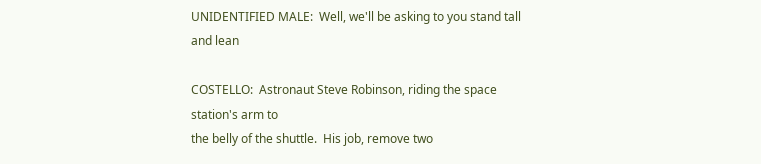UNIDENTIFIED MALE:  Well, we'll be asking to you stand tall and lean

COSTELLO:  Astronaut Steve Robinson, riding the space station's arm to
the belly of the shuttle.  His job, remove two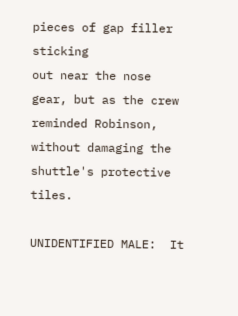pieces of gap filler sticking
out near the nose gear, but as the crew reminded Robinson, without damaging the
shuttle's protective tiles.

UNIDENTIFIED MALE:  It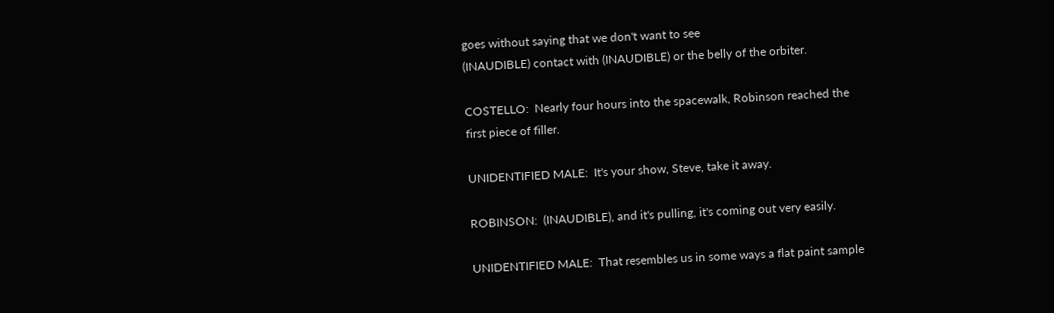goes without saying that we don't want to see
(INAUDIBLE) contact with (INAUDIBLE) or the belly of the orbiter.

COSTELLO:  Nearly four hours into the spacewalk, Robinson reached the
first piece of filler.

UNIDENTIFIED MALE:  It's your show, Steve, take it away.

ROBINSON:  (INAUDIBLE), and it's pulling, it's coming out very easily.

UNIDENTIFIED MALE:  That resembles us in some ways a flat paint sample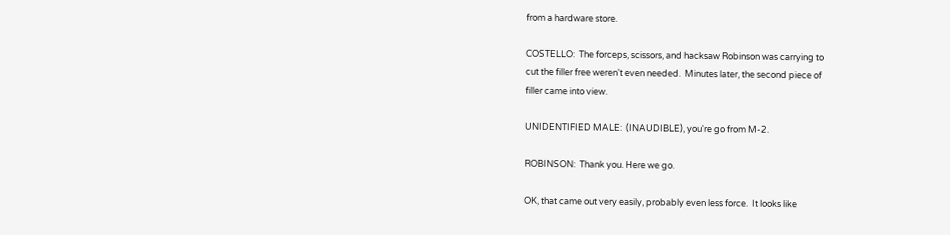from a hardware store.

COSTELLO:  The forceps, scissors, and hacksaw Robinson was carrying to
cut the filler free weren't even needed.  Minutes later, the second piece of
filler came into view.

UNIDENTIFIED MALE:  (INAUDIBLE), you're go from M-2.

ROBINSON:  Thank you. Here we go.

OK, that came out very easily, probably even less force.  It looks like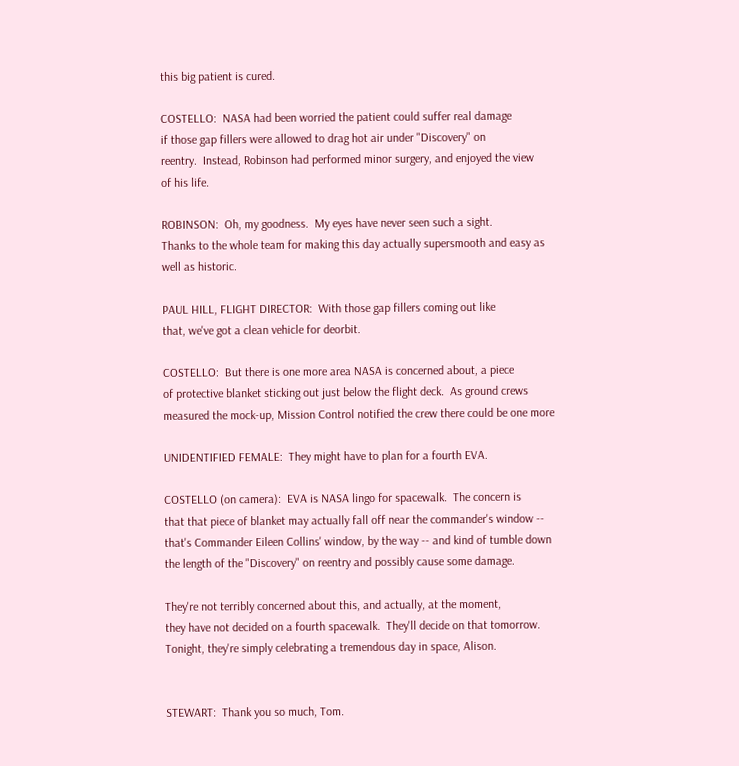this big patient is cured.

COSTELLO:  NASA had been worried the patient could suffer real damage
if those gap fillers were allowed to drag hot air under "Discovery" on
reentry.  Instead, Robinson had performed minor surgery, and enjoyed the view
of his life.

ROBINSON:  Oh, my goodness.  My eyes have never seen such a sight.
Thanks to the whole team for making this day actually supersmooth and easy as
well as historic.

PAUL HILL, FLIGHT DIRECTOR:  With those gap fillers coming out like
that, we've got a clean vehicle for deorbit.

COSTELLO:  But there is one more area NASA is concerned about, a piece
of protective blanket sticking out just below the flight deck.  As ground crews
measured the mock-up, Mission Control notified the crew there could be one more

UNIDENTIFIED FEMALE:  They might have to plan for a fourth EVA.

COSTELLO (on camera):  EVA is NASA lingo for spacewalk.  The concern is
that that piece of blanket may actually fall off near the commander's window --
that's Commander Eileen Collins' window, by the way -- and kind of tumble down
the length of the "Discovery" on reentry and possibly cause some damage.

They're not terribly concerned about this, and actually, at the moment,
they have not decided on a fourth spacewalk.  They'll decide on that tomorrow.
Tonight, they're simply celebrating a tremendous day in space, Alison.


STEWART:  Thank you so much, Tom.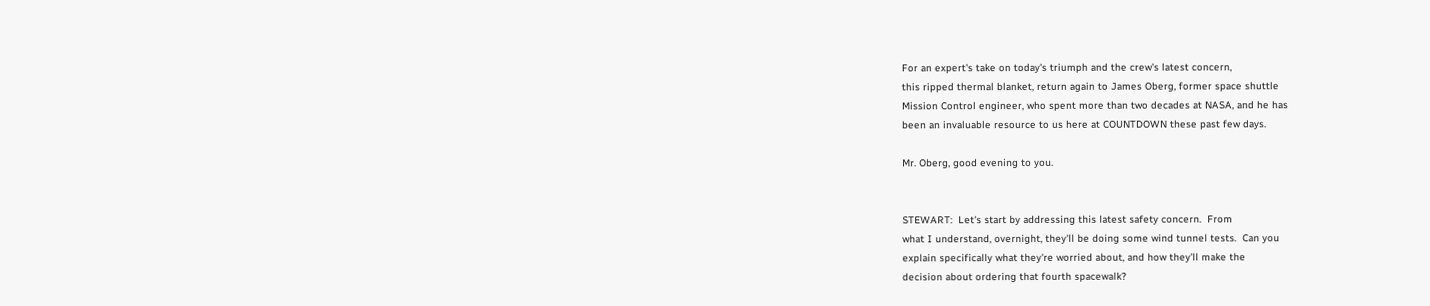For an expert's take on today's triumph and the crew's latest concern,
this ripped thermal blanket, return again to James Oberg, former space shuttle
Mission Control engineer, who spent more than two decades at NASA, and he has
been an invaluable resource to us here at COUNTDOWN these past few days.

Mr. Oberg, good evening to you.


STEWART:  Let's start by addressing this latest safety concern.  From
what I understand, overnight, they'll be doing some wind tunnel tests.  Can you
explain specifically what they're worried about, and how they'll make the
decision about ordering that fourth spacewalk?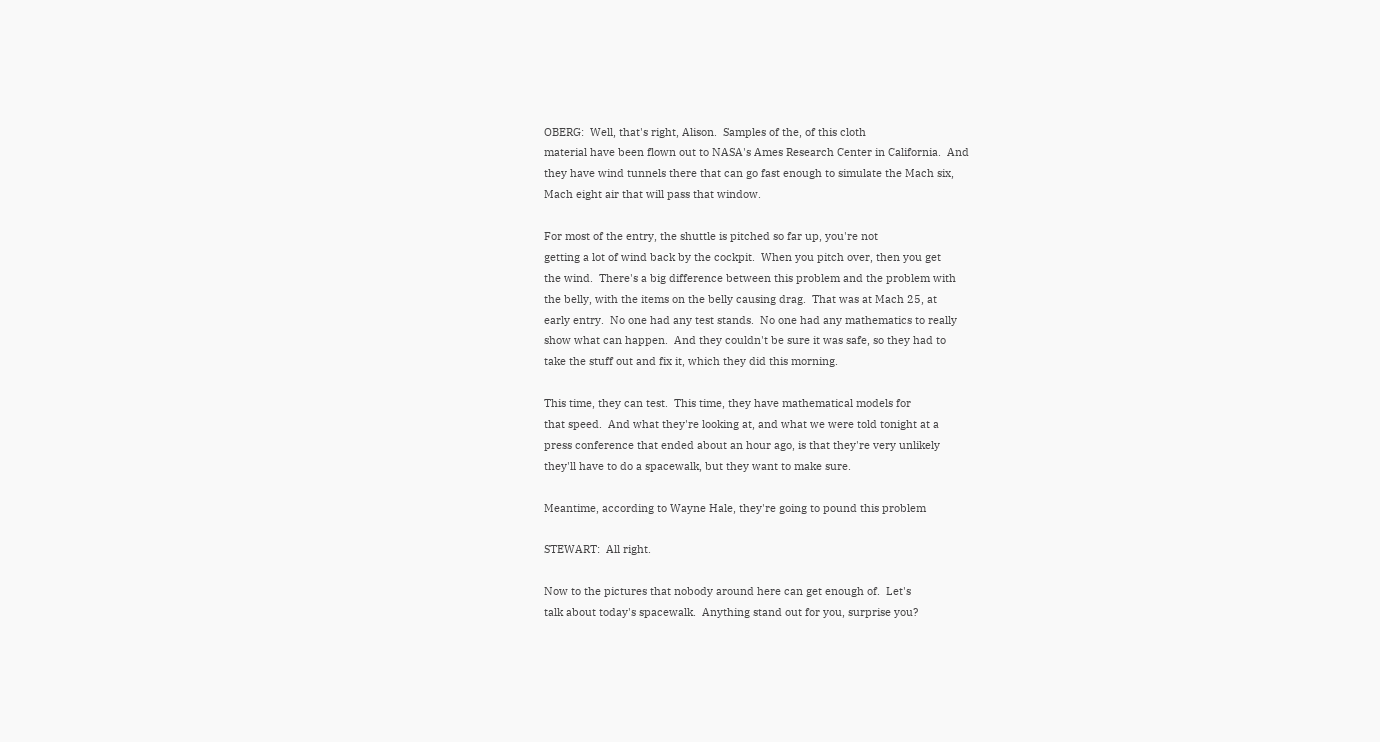OBERG:  Well, that's right, Alison.  Samples of the, of this cloth
material have been flown out to NASA's Ames Research Center in California.  And
they have wind tunnels there that can go fast enough to simulate the Mach six,
Mach eight air that will pass that window.

For most of the entry, the shuttle is pitched so far up, you're not
getting a lot of wind back by the cockpit.  When you pitch over, then you get
the wind.  There's a big difference between this problem and the problem with
the belly, with the items on the belly causing drag.  That was at Mach 25, at
early entry.  No one had any test stands.  No one had any mathematics to really
show what can happen.  And they couldn't be sure it was safe, so they had to
take the stuff out and fix it, which they did this morning.

This time, they can test.  This time, they have mathematical models for
that speed.  And what they're looking at, and what we were told tonight at a
press conference that ended about an hour ago, is that they're very unlikely
they'll have to do a spacewalk, but they want to make sure.

Meantime, according to Wayne Hale, they're going to pound this problem

STEWART:  All right.

Now to the pictures that nobody around here can get enough of.  Let's
talk about today's spacewalk.  Anything stand out for you, surprise you?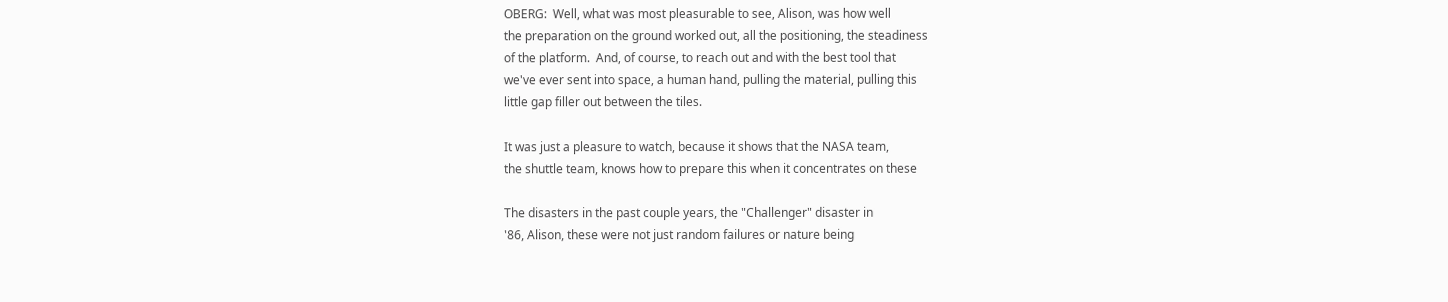OBERG:  Well, what was most pleasurable to see, Alison, was how well
the preparation on the ground worked out, all the positioning, the steadiness
of the platform.  And, of course, to reach out and with the best tool that
we've ever sent into space, a human hand, pulling the material, pulling this
little gap filler out between the tiles.

It was just a pleasure to watch, because it shows that the NASA team,
the shuttle team, knows how to prepare this when it concentrates on these

The disasters in the past couple years, the "Challenger" disaster in
'86, Alison, these were not just random failures or nature being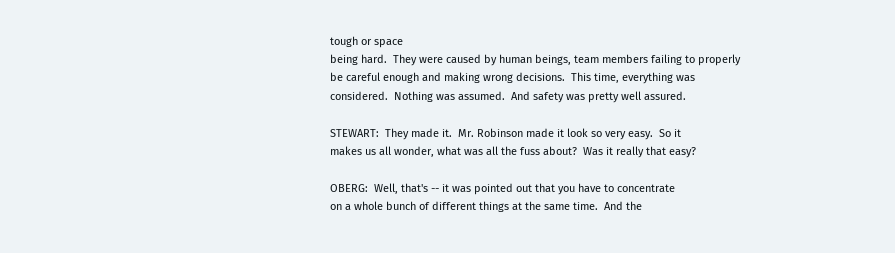tough or space
being hard.  They were caused by human beings, team members failing to properly
be careful enough and making wrong decisions.  This time, everything was
considered.  Nothing was assumed.  And safety was pretty well assured.

STEWART:  They made it.  Mr. Robinson made it look so very easy.  So it
makes us all wonder, what was all the fuss about?  Was it really that easy?

OBERG:  Well, that's -- it was pointed out that you have to concentrate
on a whole bunch of different things at the same time.  And the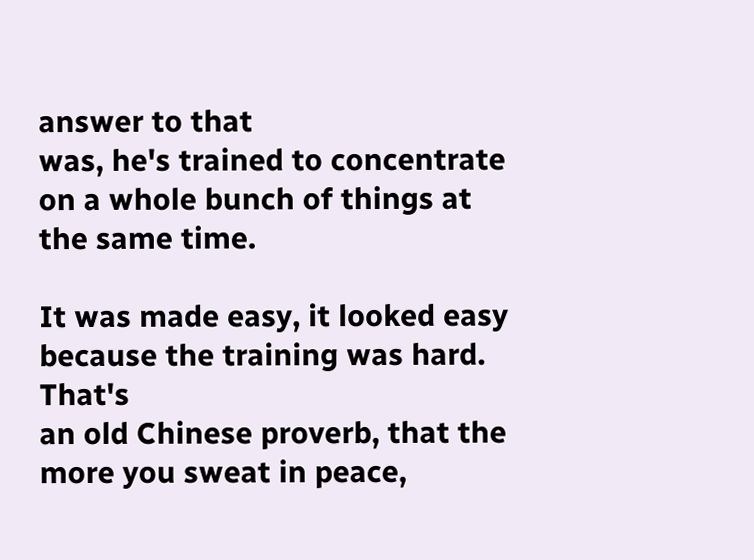answer to that
was, he's trained to concentrate on a whole bunch of things at the same time.

It was made easy, it looked easy because the training was hard.  That's
an old Chinese proverb, that the more you sweat in peace,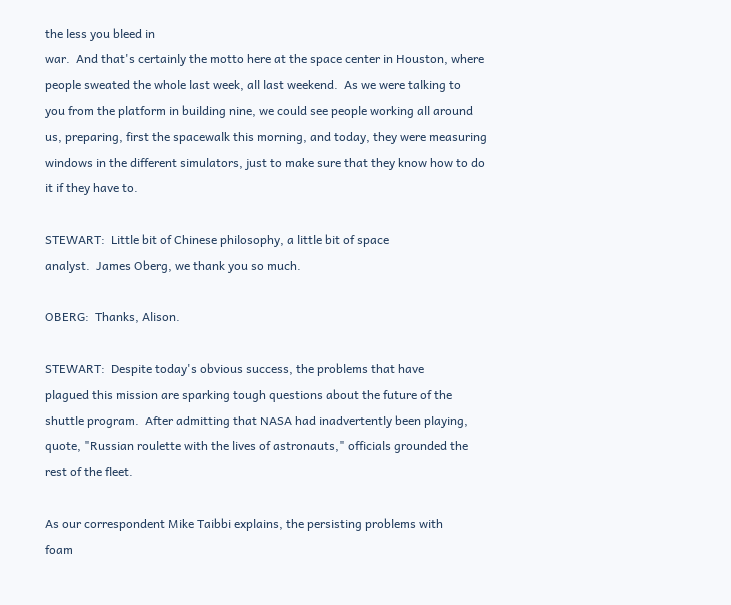the less you bleed in
war.  And that's certainly the motto here at the space center in Houston, where
people sweated the whole last week, all last weekend.  As we were talking to
you from the platform in building nine, we could see people working all around
us, preparing, first the spacewalk this morning, and today, they were measuring
windows in the different simulators, just to make sure that they know how to do
it if they have to.

STEWART:  Little bit of Chinese philosophy, a little bit of space
analyst.  James Oberg, we thank you so much.

OBERG:  Thanks, Alison.

STEWART:  Despite today's obvious success, the problems that have
plagued this mission are sparking tough questions about the future of the
shuttle program.  After admitting that NASA had inadvertently been playing,
quote, "Russian roulette with the lives of astronauts," officials grounded the
rest of the fleet.

As our correspondent Mike Taibbi explains, the persisting problems with
foam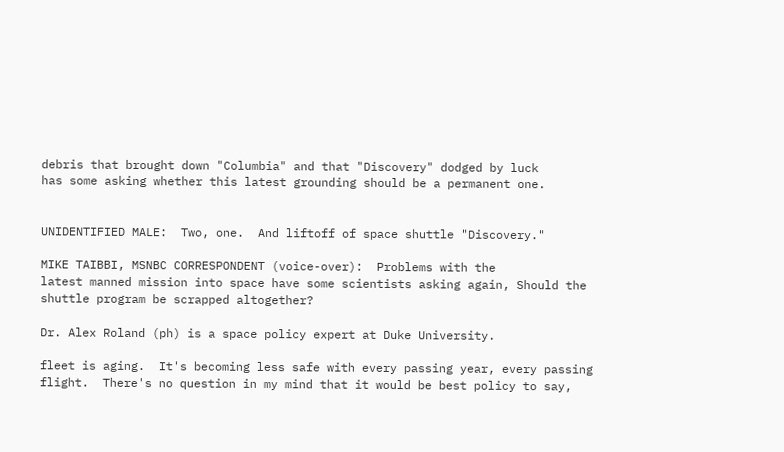debris that brought down "Columbia" and that "Discovery" dodged by luck
has some asking whether this latest grounding should be a permanent one.


UNIDENTIFIED MALE:  Two, one.  And liftoff of space shuttle "Discovery."

MIKE TAIBBI, MSNBC CORRESPONDENT (voice-over):  Problems with the
latest manned mission into space have some scientists asking again, Should the
shuttle program be scrapped altogether?

Dr. Alex Roland (ph) is a space policy expert at Duke University.

fleet is aging.  It's becoming less safe with every passing year, every passing
flight.  There's no question in my mind that it would be best policy to say,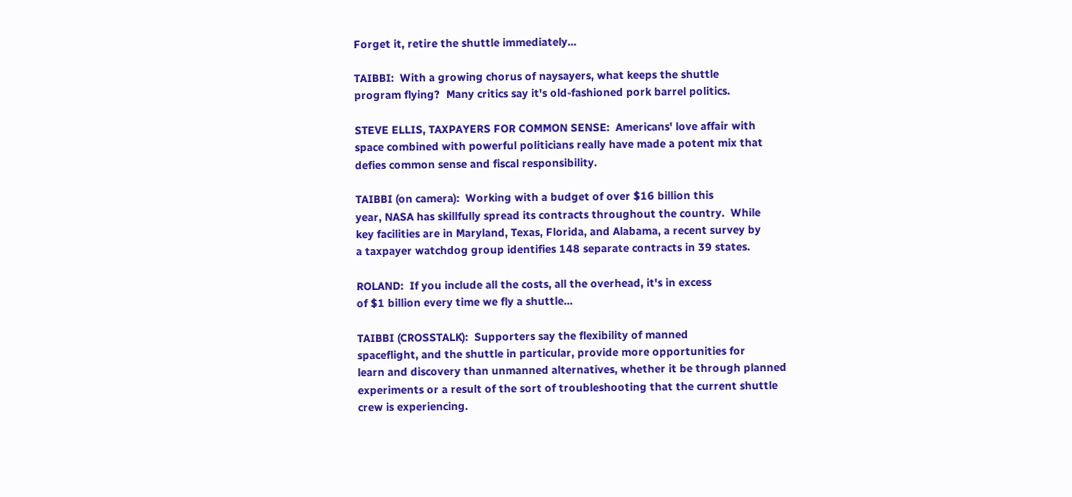Forget it, retire the shuttle immediately...

TAIBBI:  With a growing chorus of naysayers, what keeps the shuttle
program flying?  Many critics say it's old-fashioned pork barrel politics.

STEVE ELLIS, TAXPAYERS FOR COMMON SENSE:  Americans' love affair with
space combined with powerful politicians really have made a potent mix that
defies common sense and fiscal responsibility.

TAIBBI (on camera):  Working with a budget of over $16 billion this
year, NASA has skillfully spread its contracts throughout the country.  While
key facilities are in Maryland, Texas, Florida, and Alabama, a recent survey by
a taxpayer watchdog group identifies 148 separate contracts in 39 states.

ROLAND:  If you include all the costs, all the overhead, it's in excess
of $1 billion every time we fly a shuttle...

TAIBBI (CROSSTALK):  Supporters say the flexibility of manned
spaceflight, and the shuttle in particular, provide more opportunities for
learn and discovery than unmanned alternatives, whether it be through planned
experiments or a result of the sort of troubleshooting that the current shuttle
crew is experiencing.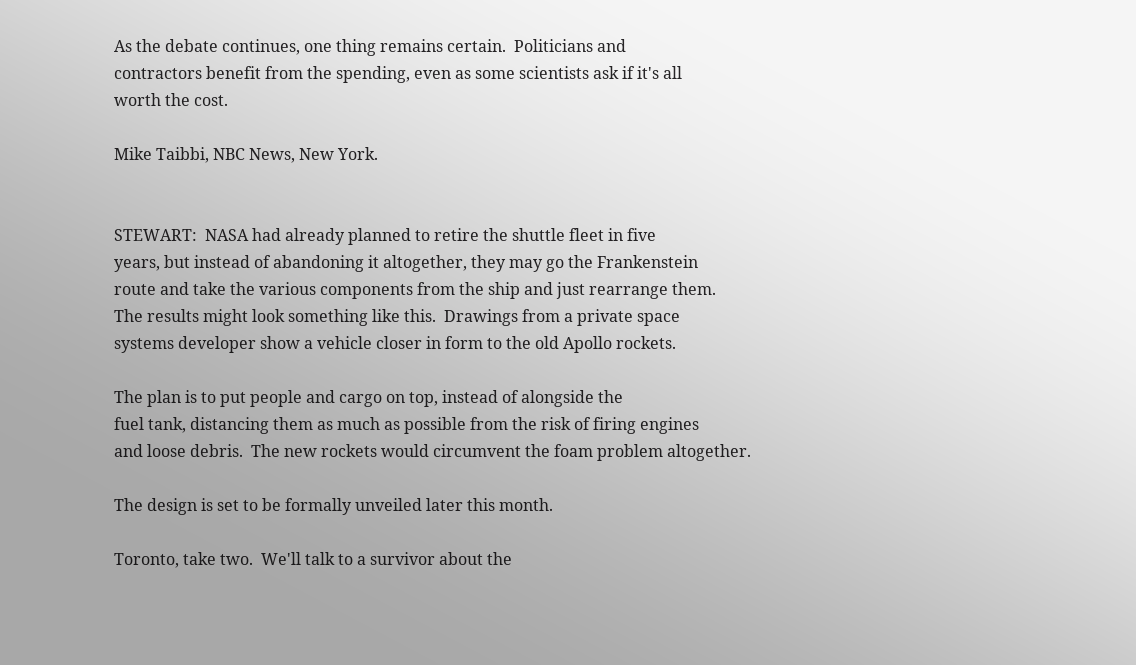As the debate continues, one thing remains certain.  Politicians and
contractors benefit from the spending, even as some scientists ask if it's all
worth the cost.

Mike Taibbi, NBC News, New York.


STEWART:  NASA had already planned to retire the shuttle fleet in five
years, but instead of abandoning it altogether, they may go the Frankenstein
route and take the various components from the ship and just rearrange them.
The results might look something like this.  Drawings from a private space
systems developer show a vehicle closer in form to the old Apollo rockets.

The plan is to put people and cargo on top, instead of alongside the
fuel tank, distancing them as much as possible from the risk of firing engines
and loose debris.  The new rockets would circumvent the foam problem altogether.

The design is set to be formally unveiled later this month.

Toronto, take two.  We'll talk to a survivor about the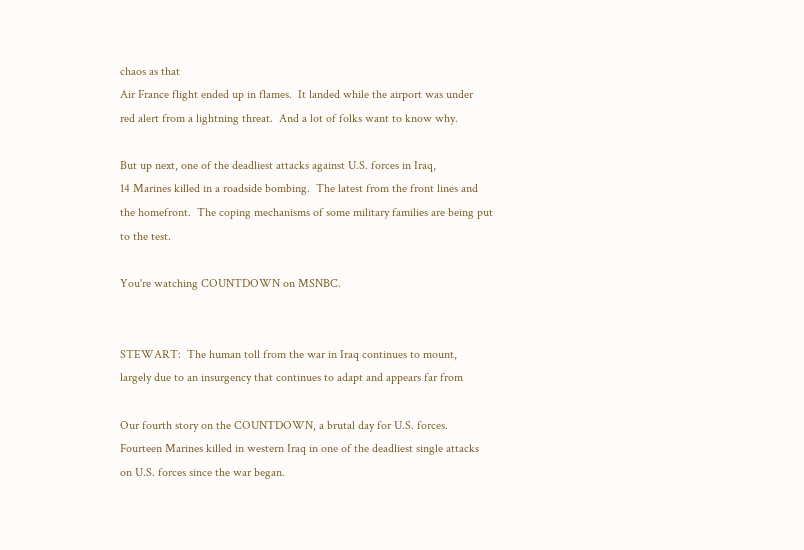chaos as that
Air France flight ended up in flames.  It landed while the airport was under
red alert from a lightning threat.  And a lot of folks want to know why.

But up next, one of the deadliest attacks against U.S. forces in Iraq,
14 Marines killed in a roadside bombing.  The latest from the front lines and
the homefront.  The coping mechanisms of some military families are being put
to the test.

You're watching COUNTDOWN on MSNBC.


STEWART:  The human toll from the war in Iraq continues to mount,
largely due to an insurgency that continues to adapt and appears far from

Our fourth story on the COUNTDOWN, a brutal day for U.S. forces.
Fourteen Marines killed in western Iraq in one of the deadliest single attacks
on U.S. forces since the war began.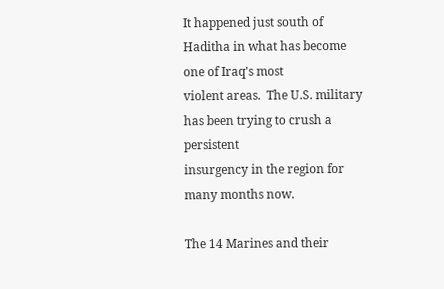It happened just south of Haditha in what has become one of Iraq's most
violent areas.  The U.S. military has been trying to crush a persistent
insurgency in the region for many months now.

The 14 Marines and their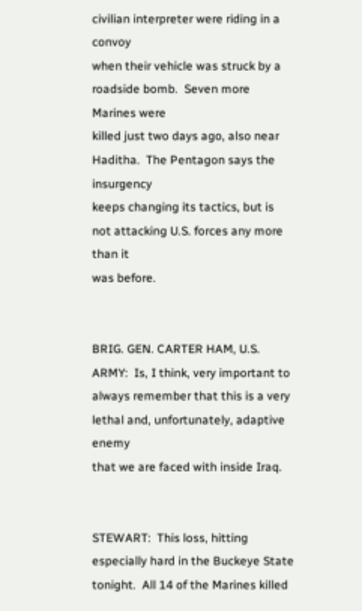civilian interpreter were riding in a convoy
when their vehicle was struck by a roadside bomb.  Seven more Marines were
killed just two days ago, also near Haditha.  The Pentagon says the insurgency
keeps changing its tactics, but is not attacking U.S. forces any more than it
was before.


BRIG. GEN. CARTER HAM, U.S. ARMY:  Is, I think, very important to
always remember that this is a very lethal and, unfortunately, adaptive enemy
that we are faced with inside Iraq.


STEWART:  This loss, hitting especially hard in the Buckeye State
tonight.  All 14 of the Marines killed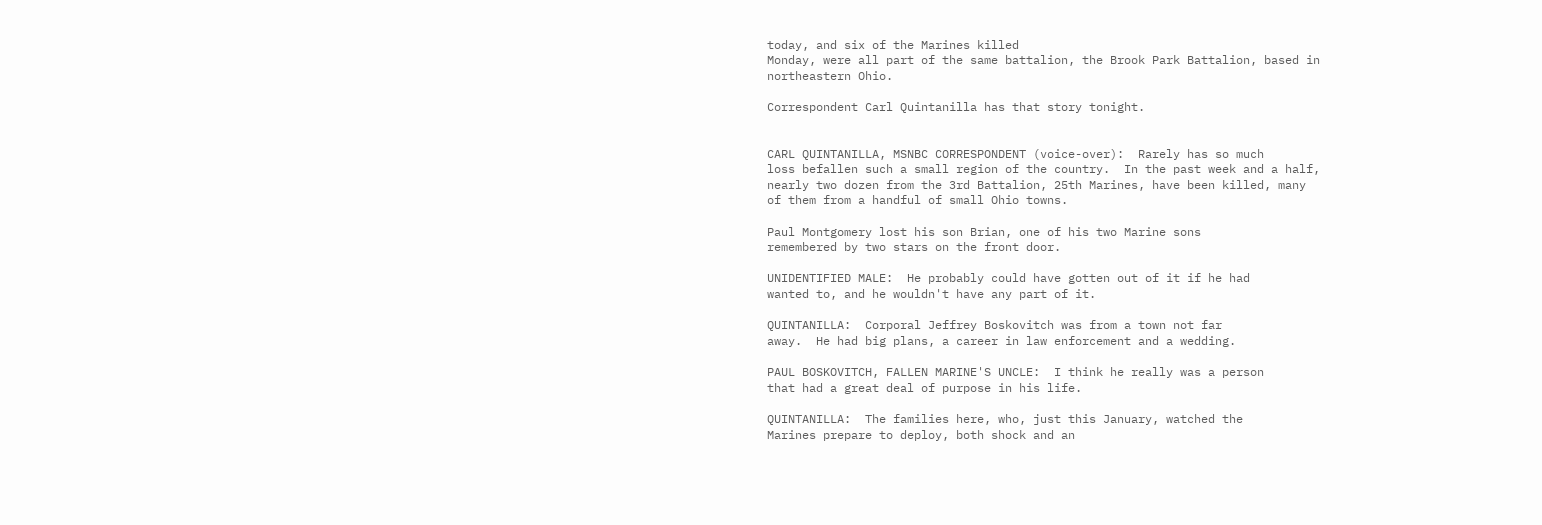today, and six of the Marines killed
Monday, were all part of the same battalion, the Brook Park Battalion, based in
northeastern Ohio.

Correspondent Carl Quintanilla has that story tonight.


CARL QUINTANILLA, MSNBC CORRESPONDENT (voice-over):  Rarely has so much
loss befallen such a small region of the country.  In the past week and a half,
nearly two dozen from the 3rd Battalion, 25th Marines, have been killed, many
of them from a handful of small Ohio towns.

Paul Montgomery lost his son Brian, one of his two Marine sons
remembered by two stars on the front door.

UNIDENTIFIED MALE:  He probably could have gotten out of it if he had
wanted to, and he wouldn't have any part of it.

QUINTANILLA:  Corporal Jeffrey Boskovitch was from a town not far
away.  He had big plans, a career in law enforcement and a wedding.

PAUL BOSKOVITCH, FALLEN MARINE'S UNCLE:  I think he really was a person
that had a great deal of purpose in his life.

QUINTANILLA:  The families here, who, just this January, watched the
Marines prepare to deploy, both shock and an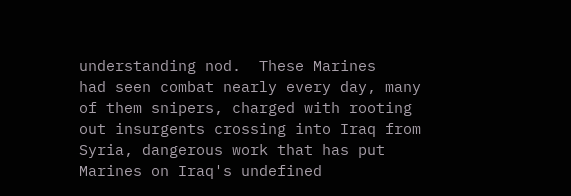understanding nod.  These Marines
had seen combat nearly every day, many of them snipers, charged with rooting
out insurgents crossing into Iraq from Syria, dangerous work that has put
Marines on Iraq's undefined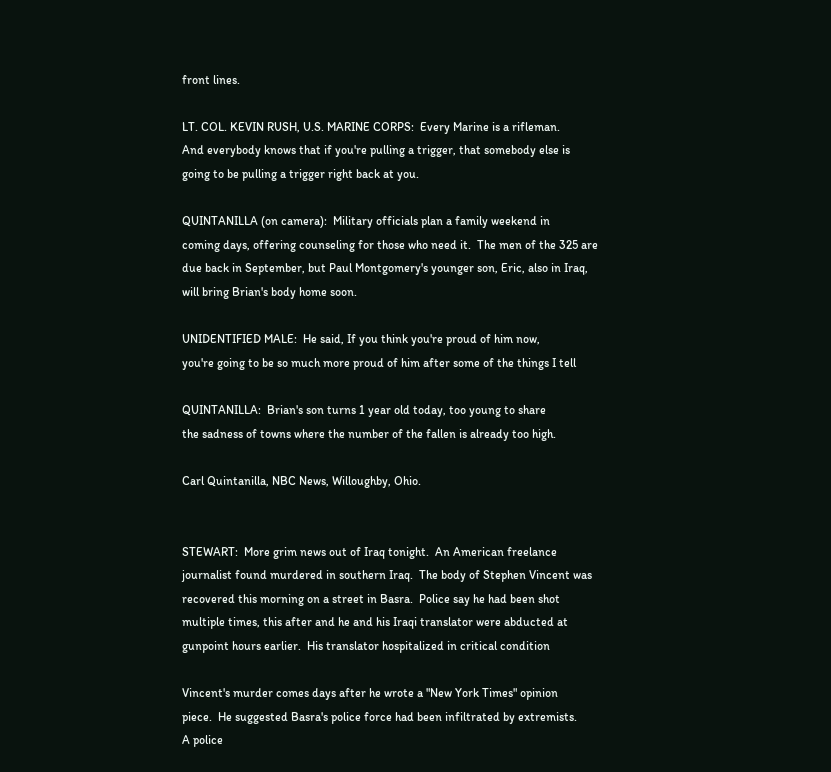front lines.

LT. COL. KEVIN RUSH, U.S. MARINE CORPS:  Every Marine is a rifleman.
And everybody knows that if you're pulling a trigger, that somebody else is
going to be pulling a trigger right back at you.

QUINTANILLA (on camera):  Military officials plan a family weekend in
coming days, offering counseling for those who need it.  The men of the 325 are
due back in September, but Paul Montgomery's younger son, Eric, also in Iraq,
will bring Brian's body home soon.

UNIDENTIFIED MALE:  He said, If you think you're proud of him now,
you're going to be so much more proud of him after some of the things I tell

QUINTANILLA:  Brian's son turns 1 year old today, too young to share
the sadness of towns where the number of the fallen is already too high.

Carl Quintanilla, NBC News, Willoughby, Ohio.


STEWART:  More grim news out of Iraq tonight.  An American freelance
journalist found murdered in southern Iraq.  The body of Stephen Vincent was
recovered this morning on a street in Basra.  Police say he had been shot
multiple times, this after and he and his Iraqi translator were abducted at
gunpoint hours earlier.  His translator hospitalized in critical condition

Vincent's murder comes days after he wrote a "New York Times" opinion
piece.  He suggested Basra's police force had been infiltrated by extremists.
A police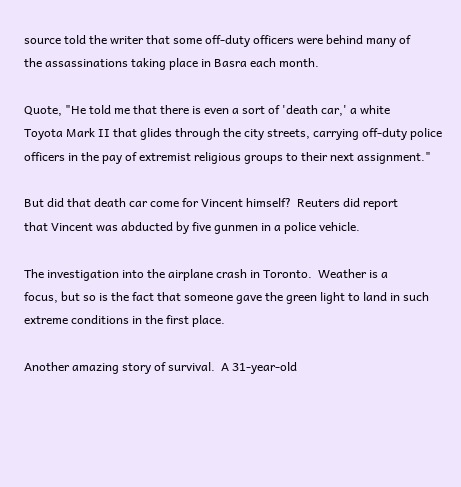source told the writer that some off-duty officers were behind many of
the assassinations taking place in Basra each month.

Quote, "He told me that there is even a sort of 'death car,' a white
Toyota Mark II that glides through the city streets, carrying off-duty police
officers in the pay of extremist religious groups to their next assignment."

But did that death car come for Vincent himself?  Reuters did report
that Vincent was abducted by five gunmen in a police vehicle.

The investigation into the airplane crash in Toronto.  Weather is a
focus, but so is the fact that someone gave the green light to land in such
extreme conditions in the first place.

Another amazing story of survival.  A 31-year-old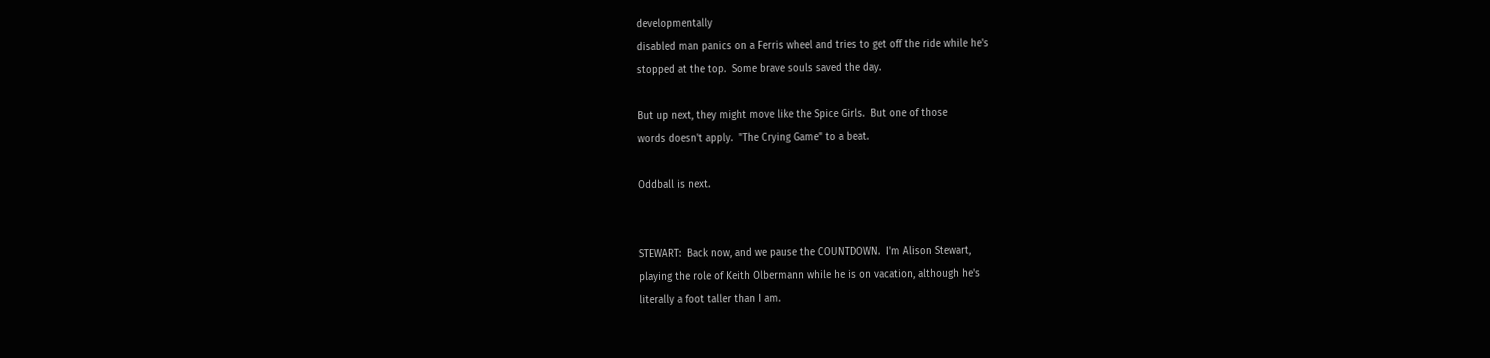developmentally
disabled man panics on a Ferris wheel and tries to get off the ride while he's
stopped at the top.  Some brave souls saved the day.

But up next, they might move like the Spice Girls.  But one of those
words doesn't apply.  "The Crying Game" to a beat.

Oddball is next.


STEWART:  Back now, and we pause the COUNTDOWN.  I'm Alison Stewart,
playing the role of Keith Olbermann while he is on vacation, although he's
literally a foot taller than I am.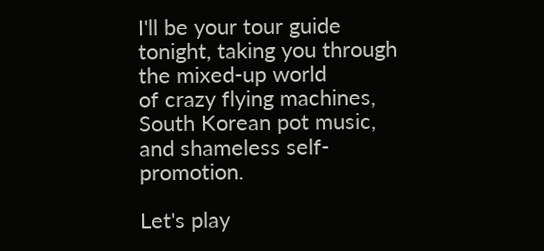I'll be your tour guide tonight, taking you through the mixed-up world
of crazy flying machines, South Korean pot music, and shameless self-promotion.

Let's play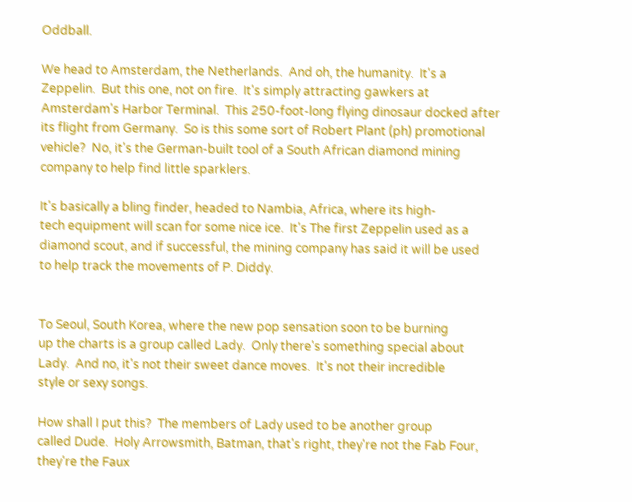Oddball.

We head to Amsterdam, the Netherlands.  And oh, the humanity.  It's a
Zeppelin.  But this one, not on fire.  It's simply attracting gawkers at
Amsterdam's Harbor Terminal.  This 250-foot-long flying dinosaur docked after
its flight from Germany.  So is this some sort of Robert Plant (ph) promotional
vehicle?  No, it's the German-built tool of a South African diamond mining
company to help find little sparklers.

It's basically a bling finder, headed to Nambia, Africa, where its high-
tech equipment will scan for some nice ice.  It's The first Zeppelin used as a
diamond scout, and if successful, the mining company has said it will be used
to help track the movements of P. Diddy.


To Seoul, South Korea, where the new pop sensation soon to be burning
up the charts is a group called Lady.  Only there's something special about
Lady.  And no, it's not their sweet dance moves.  It's not their incredible
style or sexy songs.

How shall I put this?  The members of Lady used to be another group
called Dude.  Holy Arrowsmith, Batman, that's right, they're not the Fab Four,
they're the Faux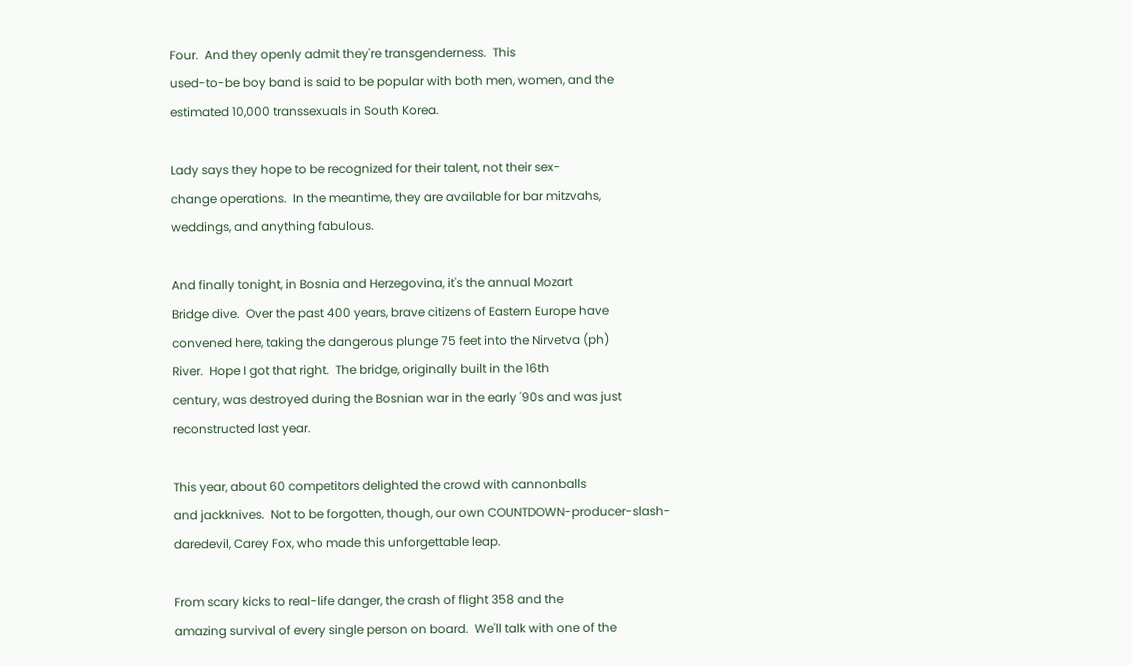Four.  And they openly admit they're transgenderness.  This
used-to-be boy band is said to be popular with both men, women, and the
estimated 10,000 transsexuals in South Korea.

Lady says they hope to be recognized for their talent, not their sex-
change operations.  In the meantime, they are available for bar mitzvahs,
weddings, and anything fabulous.

And finally tonight, in Bosnia and Herzegovina, it's the annual Mozart
Bridge dive.  Over the past 400 years, brave citizens of Eastern Europe have
convened here, taking the dangerous plunge 75 feet into the Nirvetva (ph)
River.  Hope I got that right.  The bridge, originally built in the 16th
century, was destroyed during the Bosnian war in the early '90s and was just
reconstructed last year.

This year, about 60 competitors delighted the crowd with cannonballs
and jackknives.  Not to be forgotten, though, our own COUNTDOWN-producer-slash-
daredevil, Carey Fox, who made this unforgettable leap.

From scary kicks to real-life danger, the crash of flight 358 and the
amazing survival of every single person on board.  We'll talk with one of the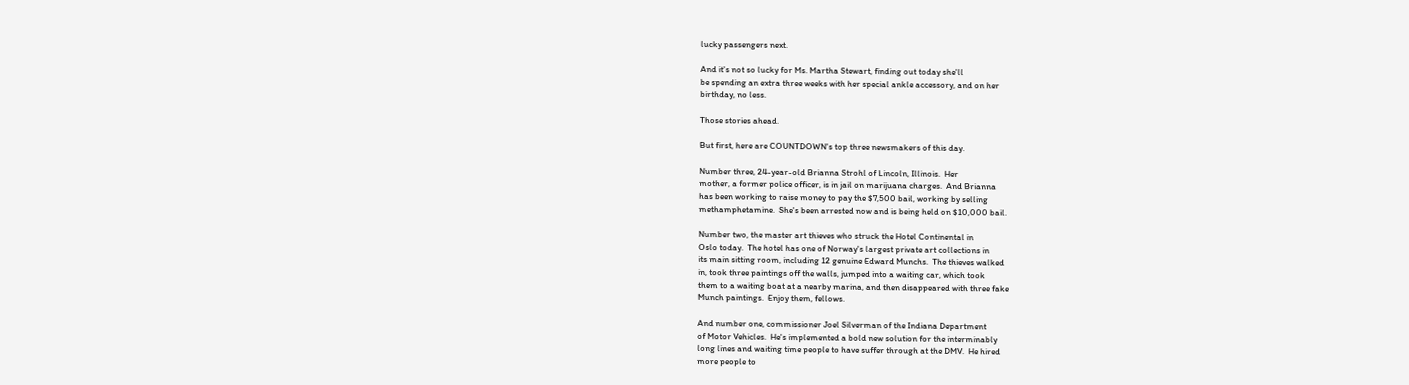lucky passengers next.

And it's not so lucky for Ms. Martha Stewart, finding out today she'll
be spending an extra three weeks with her special ankle accessory, and on her
birthday, no less.

Those stories ahead.

But first, here are COUNTDOWN's top three newsmakers of this day.

Number three, 24-year-old Brianna Strohl of Lincoln, Illinois.  Her
mother, a former police officer, is in jail on marijuana charges.  And Brianna
has been working to raise money to pay the $7,500 bail, working by selling
methamphetamine.  She's been arrested now and is being held on $10,000 bail.

Number two, the master art thieves who struck the Hotel Continental in
Oslo today.  The hotel has one of Norway's largest private art collections in
its main sitting room, including 12 genuine Edward Munchs.  The thieves walked
in, took three paintings off the walls, jumped into a waiting car, which took
them to a waiting boat at a nearby marina, and then disappeared with three fake
Munch paintings.  Enjoy them, fellows.

And number one, commissioner Joel Silverman of the Indiana Department
of Motor Vehicles.  He's implemented a bold new solution for the interminably
long lines and waiting time people to have suffer through at the DMV.  He hired
more people to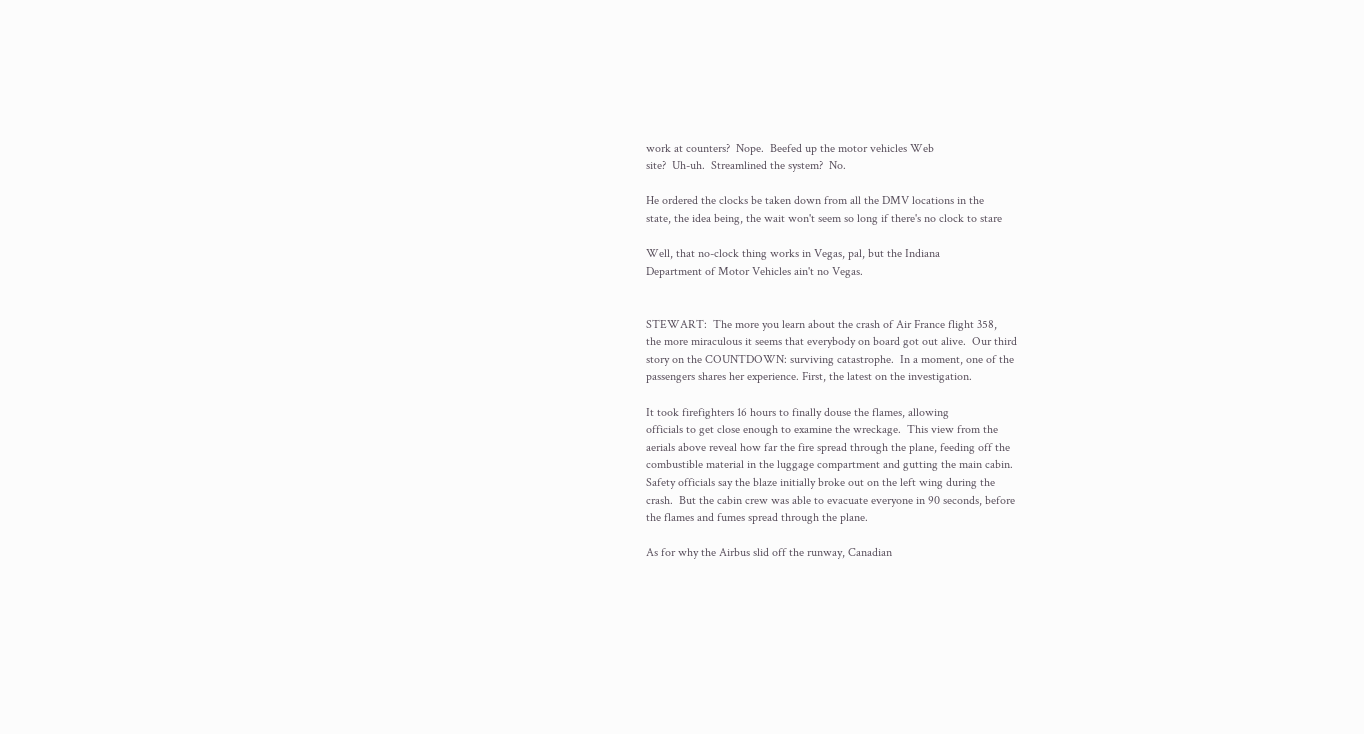work at counters?  Nope.  Beefed up the motor vehicles Web
site?  Uh-uh.  Streamlined the system?  No.

He ordered the clocks be taken down from all the DMV locations in the
state, the idea being, the wait won't seem so long if there's no clock to stare

Well, that no-clock thing works in Vegas, pal, but the Indiana
Department of Motor Vehicles ain't no Vegas.


STEWART:  The more you learn about the crash of Air France flight 358,
the more miraculous it seems that everybody on board got out alive.  Our third
story on the COUNTDOWN: surviving catastrophe.  In a moment, one of the
passengers shares her experience. First, the latest on the investigation.

It took firefighters 16 hours to finally douse the flames, allowing
officials to get close enough to examine the wreckage.  This view from the
aerials above reveal how far the fire spread through the plane, feeding off the
combustible material in the luggage compartment and gutting the main cabin.
Safety officials say the blaze initially broke out on the left wing during the
crash.  But the cabin crew was able to evacuate everyone in 90 seconds, before
the flames and fumes spread through the plane.

As for why the Airbus slid off the runway, Canadian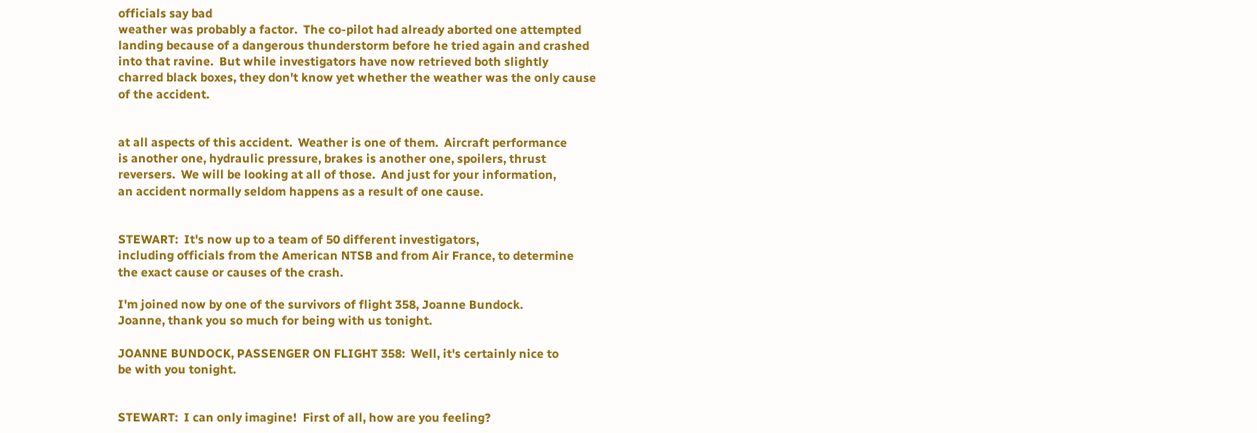officials say bad
weather was probably a factor.  The co-pilot had already aborted one attempted
landing because of a dangerous thunderstorm before he tried again and crashed
into that ravine.  But while investigators have now retrieved both slightly
charred black boxes, they don't know yet whether the weather was the only cause
of the accident.


at all aspects of this accident.  Weather is one of them.  Aircraft performance
is another one, hydraulic pressure, brakes is another one, spoilers, thrust
reversers.  We will be looking at all of those.  And just for your information,
an accident normally seldom happens as a result of one cause.


STEWART:  It's now up to a team of 50 different investigators,
including officials from the American NTSB and from Air France, to determine
the exact cause or causes of the crash.

I'm joined now by one of the survivors of flight 358, Joanne Bundock.
Joanne, thank you so much for being with us tonight.

JOANNE BUNDOCK, PASSENGER ON FLIGHT 358:  Well, it's certainly nice to
be with you tonight.


STEWART:  I can only imagine!  First of all, how are you feeling?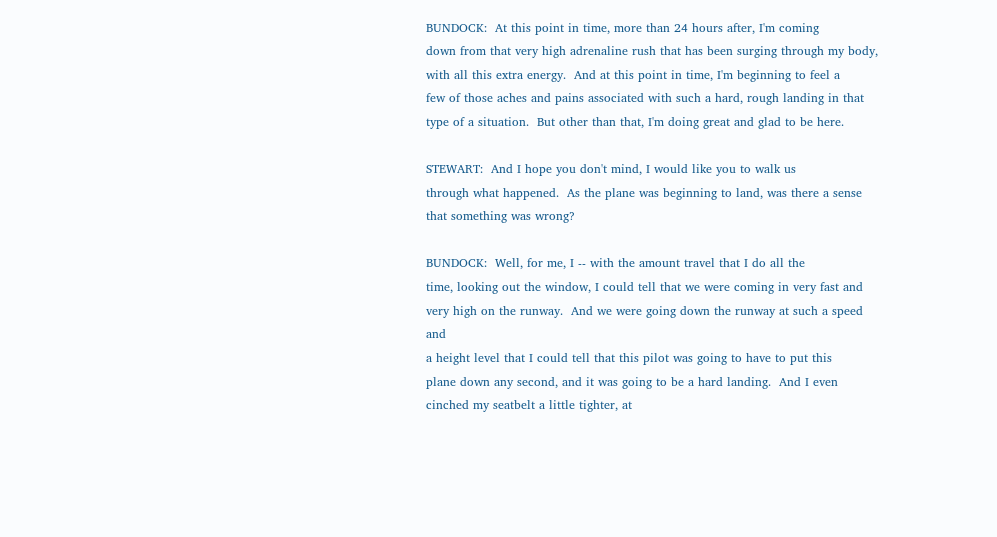BUNDOCK:  At this point in time, more than 24 hours after, I'm coming
down from that very high adrenaline rush that has been surging through my body,
with all this extra energy.  And at this point in time, I'm beginning to feel a
few of those aches and pains associated with such a hard, rough landing in that
type of a situation.  But other than that, I'm doing great and glad to be here.

STEWART:  And I hope you don't mind, I would like you to walk us
through what happened.  As the plane was beginning to land, was there a sense
that something was wrong?

BUNDOCK:  Well, for me, I -- with the amount travel that I do all the
time, looking out the window, I could tell that we were coming in very fast and
very high on the runway.  And we were going down the runway at such a speed and
a height level that I could tell that this pilot was going to have to put this
plane down any second, and it was going to be a hard landing.  And I even
cinched my seatbelt a little tighter, at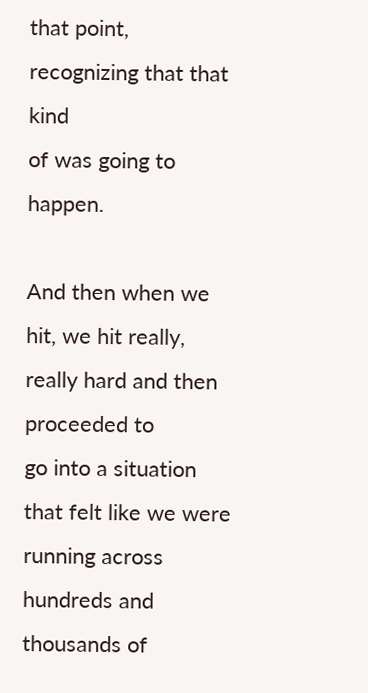that point, recognizing that that kind
of was going to happen.

And then when we hit, we hit really, really hard and then proceeded to
go into a situation that felt like we were running across hundreds and
thousands of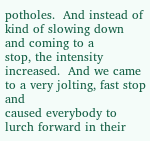potholes.  And instead of kind of slowing down and coming to a
stop, the intensity increased.  And we came to a very jolting, fast stop and
caused everybody to lurch forward in their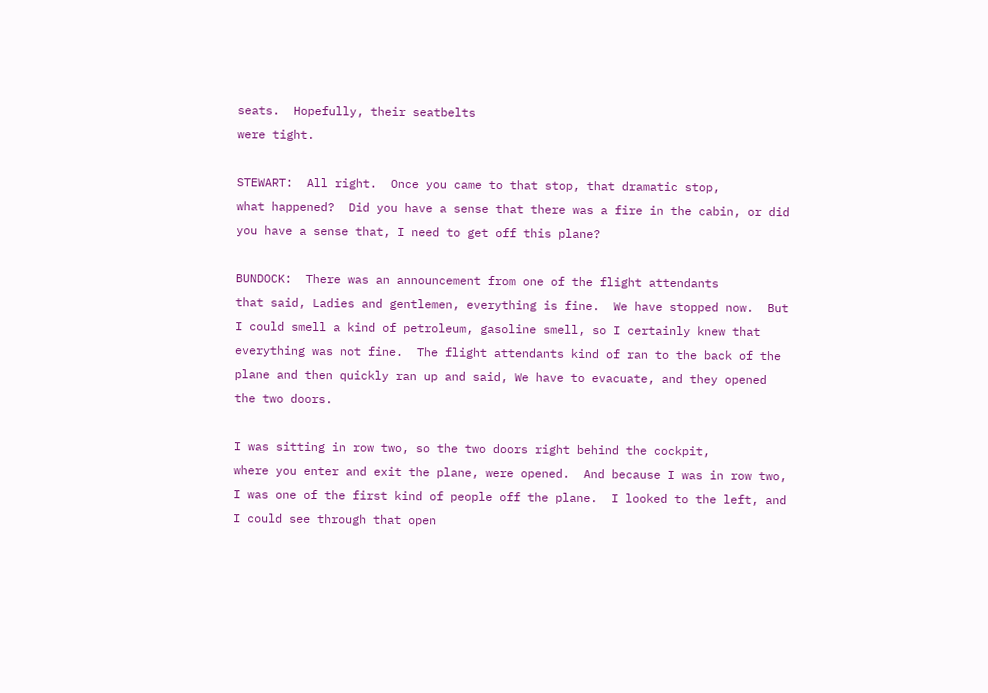seats.  Hopefully, their seatbelts
were tight.

STEWART:  All right.  Once you came to that stop, that dramatic stop,
what happened?  Did you have a sense that there was a fire in the cabin, or did
you have a sense that, I need to get off this plane?

BUNDOCK:  There was an announcement from one of the flight attendants
that said, Ladies and gentlemen, everything is fine.  We have stopped now.  But
I could smell a kind of petroleum, gasoline smell, so I certainly knew that
everything was not fine.  The flight attendants kind of ran to the back of the
plane and then quickly ran up and said, We have to evacuate, and they opened
the two doors.

I was sitting in row two, so the two doors right behind the cockpit,
where you enter and exit the plane, were opened.  And because I was in row two,
I was one of the first kind of people off the plane.  I looked to the left, and
I could see through that open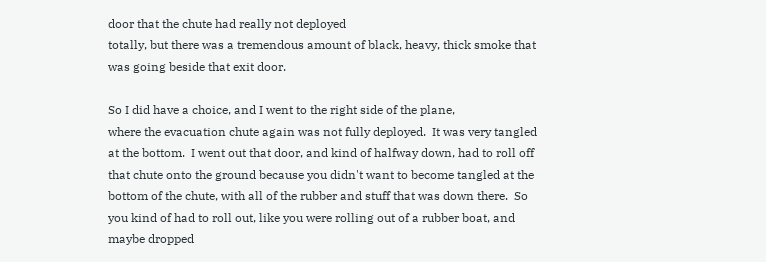door that the chute had really not deployed
totally, but there was a tremendous amount of black, heavy, thick smoke that
was going beside that exit door.

So I did have a choice, and I went to the right side of the plane,
where the evacuation chute again was not fully deployed.  It was very tangled
at the bottom.  I went out that door, and kind of halfway down, had to roll off
that chute onto the ground because you didn't want to become tangled at the
bottom of the chute, with all of the rubber and stuff that was down there.  So
you kind of had to roll out, like you were rolling out of a rubber boat, and
maybe dropped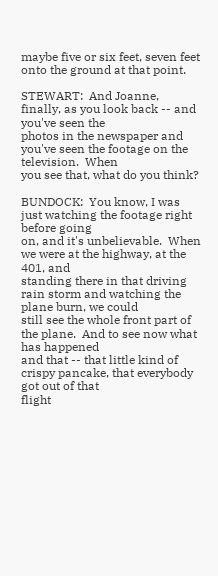maybe five or six feet, seven feet onto the ground at that point.

STEWART:  And Joanne, finally, as you look back -- and you've seen the
photos in the newspaper and you've seen the footage on the television.  When
you see that, what do you think?

BUNDOCK:  You know, I was just watching the footage right before going
on, and it's unbelievable.  When we were at the highway, at the 401, and
standing there in that driving rain storm and watching the plane burn, we could
still see the whole front part of the plane.  And to see now what has happened
and that -- that little kind of crispy pancake, that everybody got out of that
flight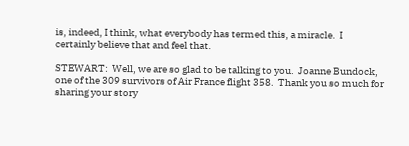is, indeed, I think, what everybody has termed this, a miracle.  I
certainly believe that and feel that.

STEWART:  Well, we are so glad to be talking to you.  Joanne Bundock,
one of the 309 survivors of Air France flight 358.  Thank you so much for
sharing your story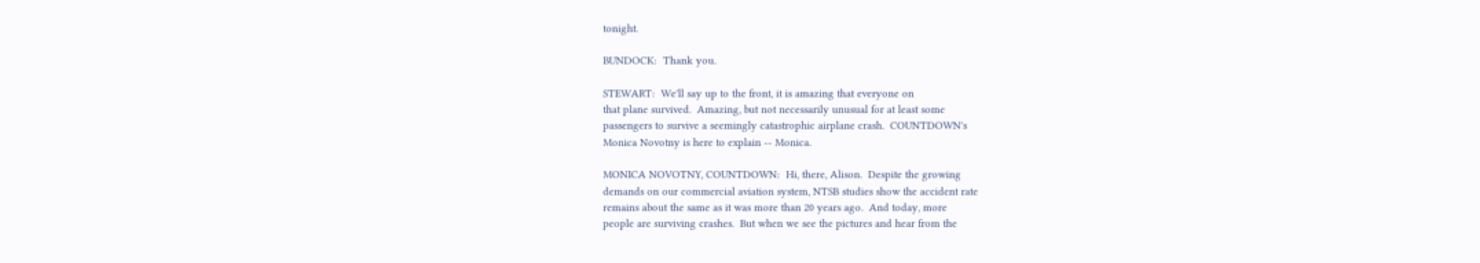tonight.

BUNDOCK:  Thank you.

STEWART:  We'll say up to the front, it is amazing that everyone on
that plane survived.  Amazing, but not necessarily unusual for at least some
passengers to survive a seemingly catastrophic airplane crash.  COUNTDOWN's
Monica Novotny is here to explain -- Monica.

MONICA NOVOTNY, COUNTDOWN:  Hi, there, Alison.  Despite the growing
demands on our commercial aviation system, NTSB studies show the accident rate
remains about the same as it was more than 20 years ago.  And today, more
people are surviving crashes.  But when we see the pictures and hear from the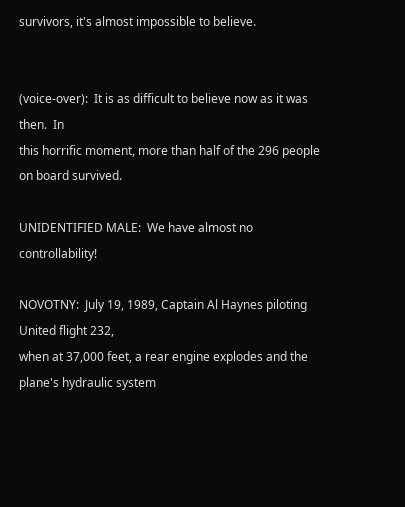survivors, it's almost impossible to believe.


(voice-over):  It is as difficult to believe now as it was then.  In
this horrific moment, more than half of the 296 people on board survived.

UNIDENTIFIED MALE:  We have almost no controllability!

NOVOTNY:  July 19, 1989, Captain Al Haynes piloting United flight 232,
when at 37,000 feet, a rear engine explodes and the plane's hydraulic system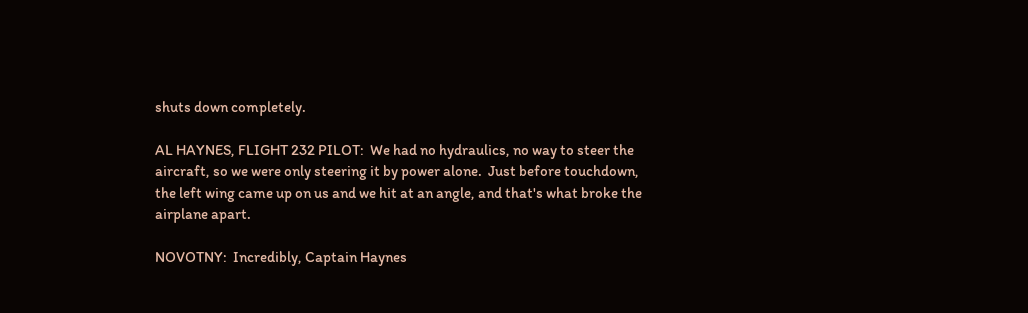shuts down completely.

AL HAYNES, FLIGHT 232 PILOT:  We had no hydraulics, no way to steer the
aircraft, so we were only steering it by power alone.  Just before touchdown,
the left wing came up on us and we hit at an angle, and that's what broke the
airplane apart.

NOVOTNY:  Incredibly, Captain Haynes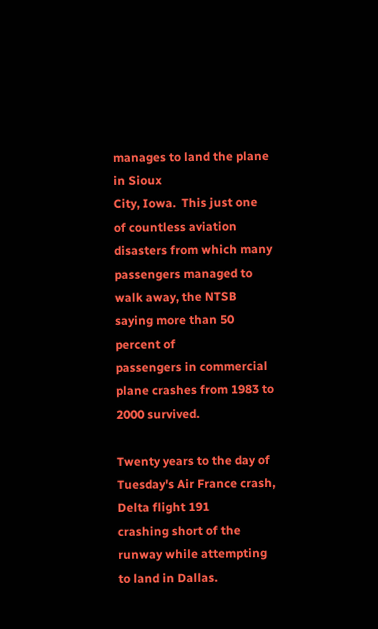manages to land the plane in Sioux
City, Iowa.  This just one of countless aviation disasters from which many
passengers managed to walk away, the NTSB saying more than 50 percent of
passengers in commercial plane crashes from 1983 to 2000 survived.

Twenty years to the day of Tuesday's Air France crash, Delta flight 191
crashing short of the runway while attempting to land in Dallas.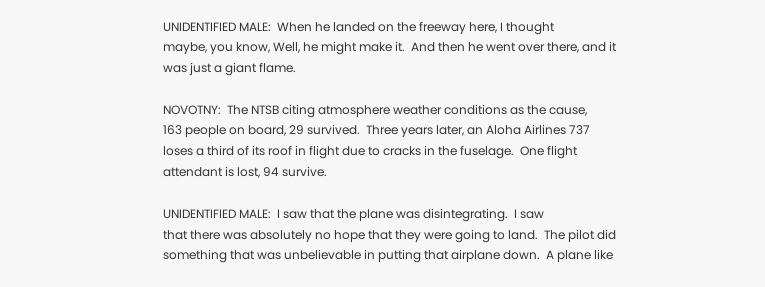UNIDENTIFIED MALE:  When he landed on the freeway here, I thought
maybe, you know, Well, he might make it.  And then he went over there, and it
was just a giant flame.

NOVOTNY:  The NTSB citing atmosphere weather conditions as the cause,
163 people on board, 29 survived.  Three years later, an Aloha Airlines 737
loses a third of its roof in flight due to cracks in the fuselage.  One flight
attendant is lost, 94 survive.

UNIDENTIFIED MALE:  I saw that the plane was disintegrating.  I saw
that there was absolutely no hope that they were going to land.  The pilot did
something that was unbelievable in putting that airplane down.  A plane like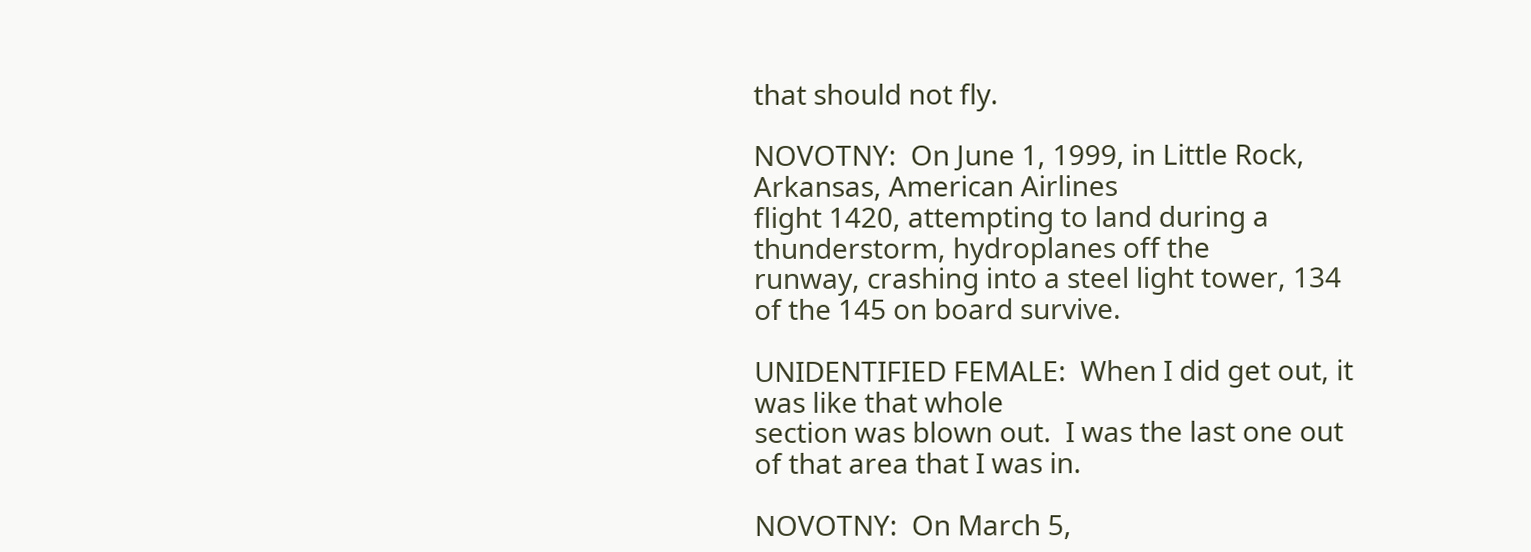that should not fly.

NOVOTNY:  On June 1, 1999, in Little Rock, Arkansas, American Airlines
flight 1420, attempting to land during a thunderstorm, hydroplanes off the
runway, crashing into a steel light tower, 134 of the 145 on board survive.

UNIDENTIFIED FEMALE:  When I did get out, it was like that whole
section was blown out.  I was the last one out of that area that I was in.

NOVOTNY:  On March 5,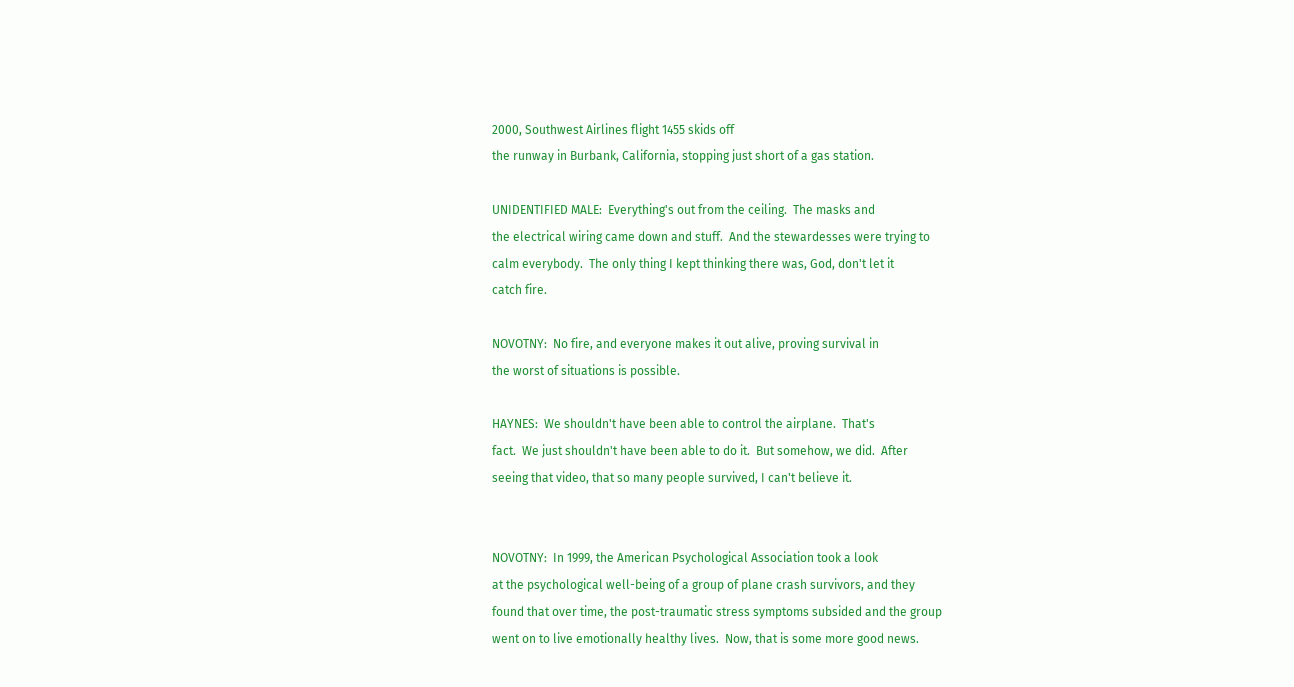2000, Southwest Airlines flight 1455 skids off
the runway in Burbank, California, stopping just short of a gas station.

UNIDENTIFIED MALE:  Everything's out from the ceiling.  The masks and
the electrical wiring came down and stuff.  And the stewardesses were trying to
calm everybody.  The only thing I kept thinking there was, God, don't let it
catch fire.

NOVOTNY:  No fire, and everyone makes it out alive, proving survival in
the worst of situations is possible.

HAYNES:  We shouldn't have been able to control the airplane.  That's
fact.  We just shouldn't have been able to do it.  But somehow, we did.  After
seeing that video, that so many people survived, I can't believe it.


NOVOTNY:  In 1999, the American Psychological Association took a look
at the psychological well-being of a group of plane crash survivors, and they
found that over time, the post-traumatic stress symptoms subsided and the group
went on to live emotionally healthy lives.  Now, that is some more good news.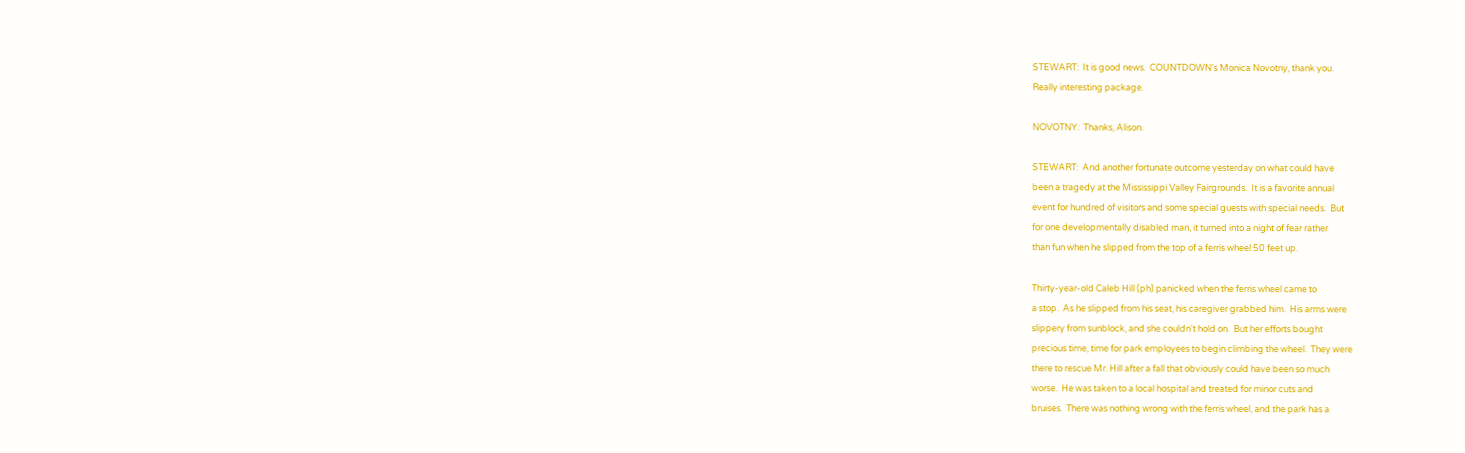STEWART:  It is good news.  COUNTDOWN's Monica Novotny, thank you.
Really interesting package.

NOVOTNY:  Thanks, Alison.

STEWART:  And another fortunate outcome yesterday on what could have
been a tragedy at the Mississippi Valley Fairgrounds.  It is a favorite annual
event for hundred of visitors and some special guests with special needs.  But
for one developmentally disabled man, it turned into a night of fear rather
than fun when he slipped from the top of a ferris wheel 50 feet up.

Thirty-year-old Caleb Hill (ph) panicked when the ferris wheel came to
a stop.  As he slipped from his seat, his caregiver grabbed him.  His arms were
slippery from sunblock, and she couldn't hold on.  But her efforts bought
precious time, time for park employees to begin climbing the wheel.  They were
there to rescue Mr. Hill after a fall that obviously could have been so much
worse.  He was taken to a local hospital and treated for minor cuts and
bruises.  There was nothing wrong with the ferris wheel, and the park has a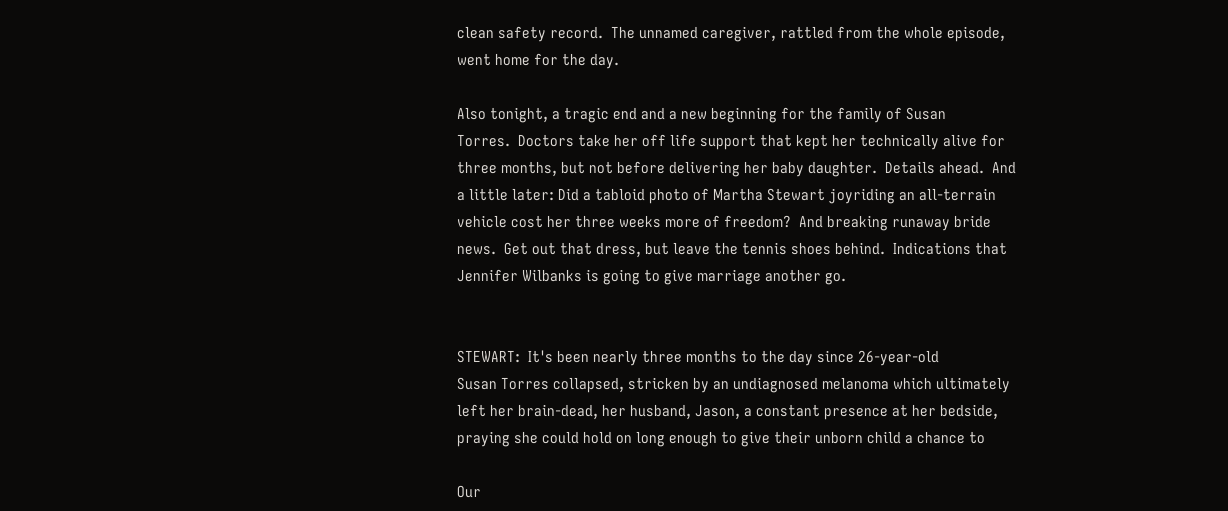clean safety record.  The unnamed caregiver, rattled from the whole episode,
went home for the day.

Also tonight, a tragic end and a new beginning for the family of Susan
Torres.  Doctors take her off life support that kept her technically alive for
three months, but not before delivering her baby daughter.  Details ahead.  And
a little later: Did a tabloid photo of Martha Stewart joyriding an all-terrain
vehicle cost her three weeks more of freedom?  And breaking runaway bride
news.  Get out that dress, but leave the tennis shoes behind.  Indications that
Jennifer Wilbanks is going to give marriage another go.


STEWART:  It's been nearly three months to the day since 26-year-old
Susan Torres collapsed, stricken by an undiagnosed melanoma which ultimately
left her brain-dead, her husband, Jason, a constant presence at her bedside,
praying she could hold on long enough to give their unborn child a chance to

Our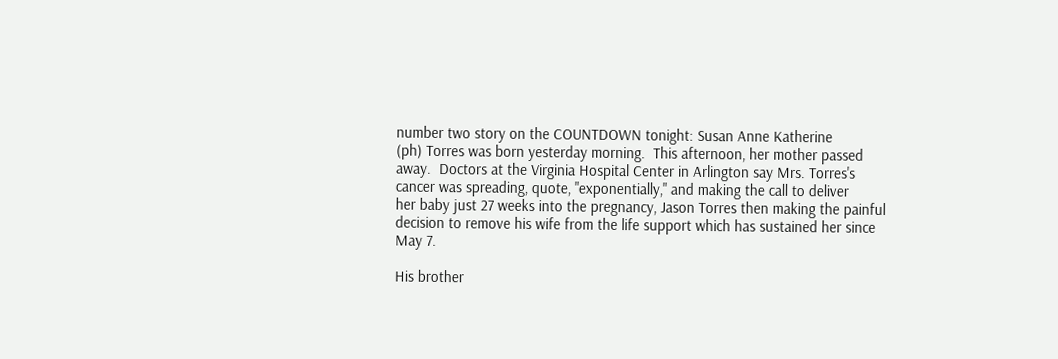number two story on the COUNTDOWN tonight: Susan Anne Katherine
(ph) Torres was born yesterday morning.  This afternoon, her mother passed
away.  Doctors at the Virginia Hospital Center in Arlington say Mrs. Torres's
cancer was spreading, quote, "exponentially," and making the call to deliver
her baby just 27 weeks into the pregnancy, Jason Torres then making the painful
decision to remove his wife from the life support which has sustained her since
May 7.

His brother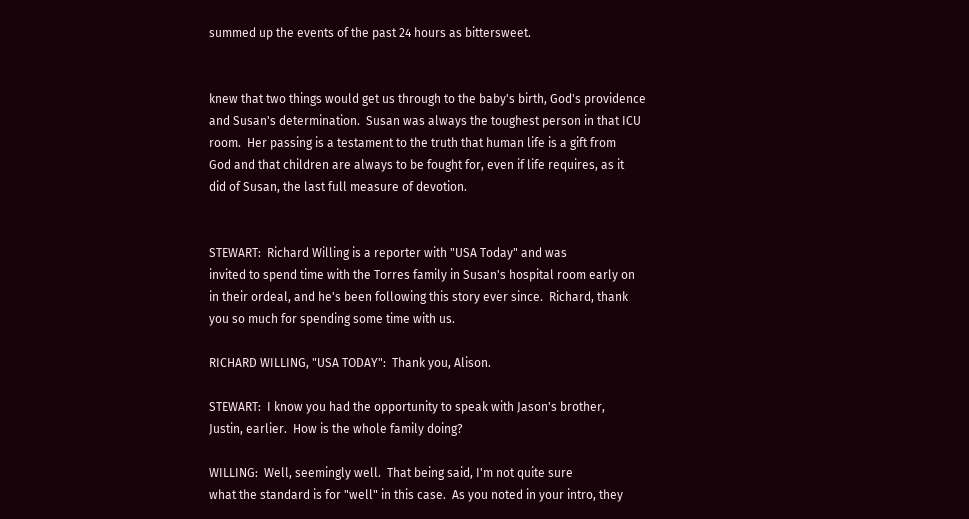summed up the events of the past 24 hours as bittersweet.


knew that two things would get us through to the baby's birth, God's providence
and Susan's determination.  Susan was always the toughest person in that ICU
room.  Her passing is a testament to the truth that human life is a gift from
God and that children are always to be fought for, even if life requires, as it
did of Susan, the last full measure of devotion.


STEWART:  Richard Willing is a reporter with "USA Today" and was
invited to spend time with the Torres family in Susan's hospital room early on
in their ordeal, and he's been following this story ever since.  Richard, thank
you so much for spending some time with us.

RICHARD WILLING, "USA TODAY":  Thank you, Alison.

STEWART:  I know you had the opportunity to speak with Jason's brother,
Justin, earlier.  How is the whole family doing?

WILLING:  Well, seemingly well.  That being said, I'm not quite sure
what the standard is for "well" in this case.  As you noted in your intro, they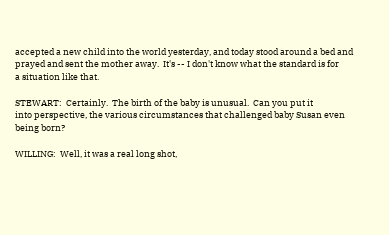accepted a new child into the world yesterday, and today stood around a bed and
prayed and sent the mother away.  It's -- I don't know what the standard is for
a situation like that.

STEWART:  Certainly.  The birth of the baby is unusual.  Can you put it
into perspective, the various circumstances that challenged baby Susan even
being born?

WILLING:  Well, it was a real long shot,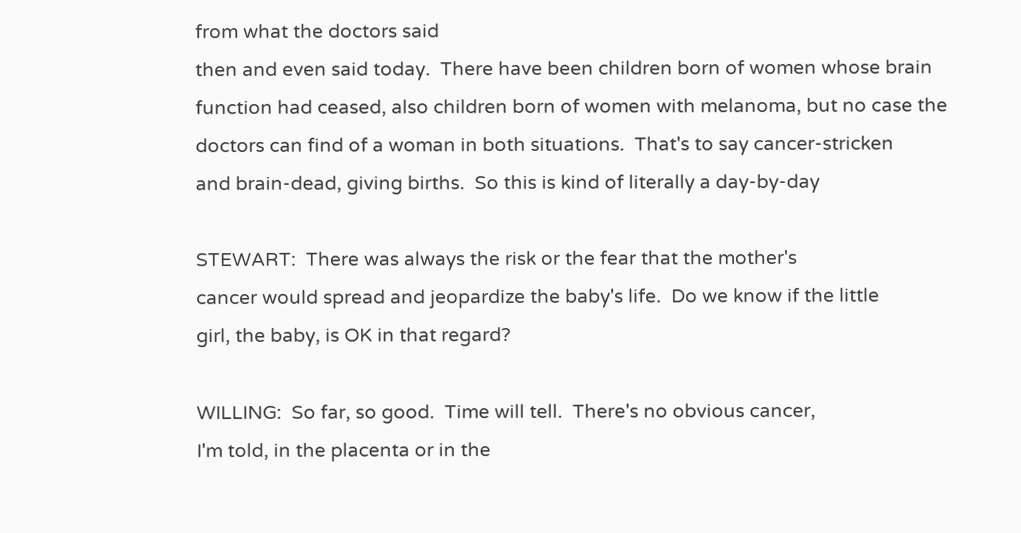from what the doctors said
then and even said today.  There have been children born of women whose brain
function had ceased, also children born of women with melanoma, but no case the
doctors can find of a woman in both situations.  That's to say cancer-stricken
and brain-dead, giving births.  So this is kind of literally a day-by-day

STEWART:  There was always the risk or the fear that the mother's
cancer would spread and jeopardize the baby's life.  Do we know if the little
girl, the baby, is OK in that regard?

WILLING:  So far, so good.  Time will tell.  There's no obvious cancer,
I'm told, in the placenta or in the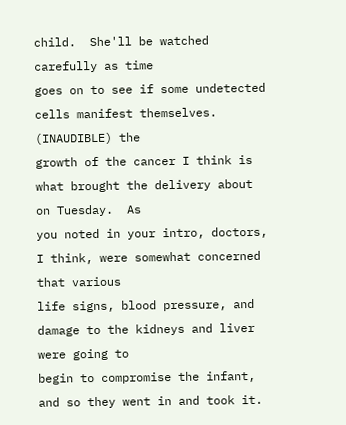child.  She'll be watched carefully as time
goes on to see if some undetected cells manifest themselves.  (INAUDIBLE) the
growth of the cancer I think is what brought the delivery about on Tuesday.  As
you noted in your intro, doctors, I think, were somewhat concerned that various
life signs, blood pressure, and damage to the kidneys and liver were going to
begin to compromise the infant, and so they went in and took it.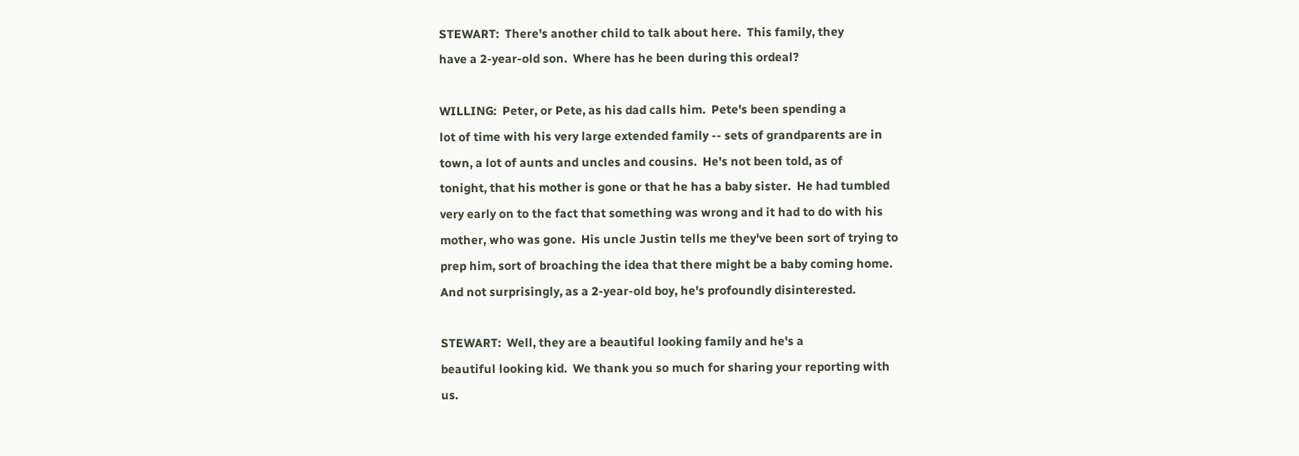STEWART:  There's another child to talk about here.  This family, they
have a 2-year-old son.  Where has he been during this ordeal?

WILLING:  Peter, or Pete, as his dad calls him.  Pete's been spending a
lot of time with his very large extended family -- sets of grandparents are in
town, a lot of aunts and uncles and cousins.  He's not been told, as of
tonight, that his mother is gone or that he has a baby sister.  He had tumbled
very early on to the fact that something was wrong and it had to do with his
mother, who was gone.  His uncle Justin tells me they've been sort of trying to
prep him, sort of broaching the idea that there might be a baby coming home.
And not surprisingly, as a 2-year-old boy, he's profoundly disinterested.

STEWART:  Well, they are a beautiful looking family and he's a
beautiful looking kid.  We thank you so much for sharing your reporting with
us.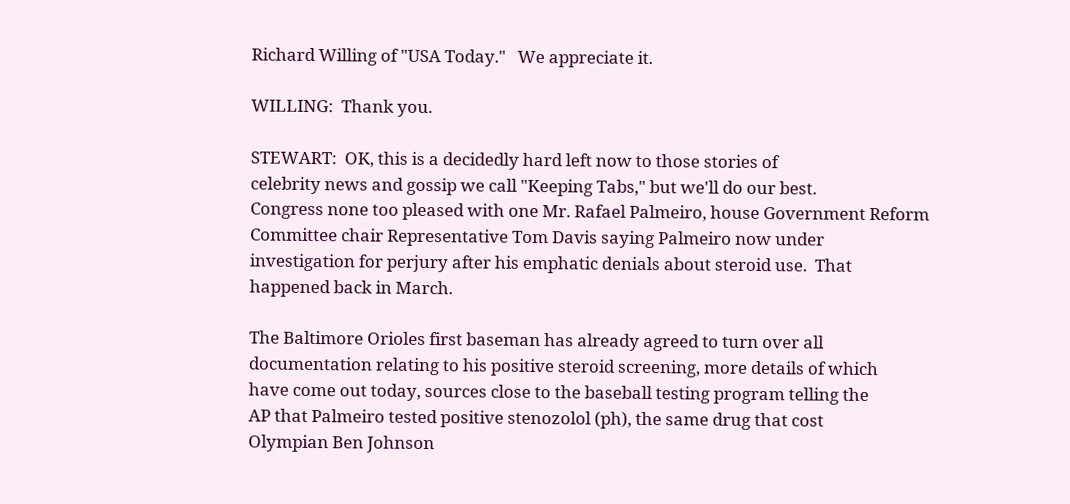Richard Willing of "USA Today."   We appreciate it.

WILLING:  Thank you.

STEWART:  OK, this is a decidedly hard left now to those stories of
celebrity news and gossip we call "Keeping Tabs," but we'll do our best.
Congress none too pleased with one Mr. Rafael Palmeiro, house Government Reform
Committee chair Representative Tom Davis saying Palmeiro now under
investigation for perjury after his emphatic denials about steroid use.  That
happened back in March.

The Baltimore Orioles first baseman has already agreed to turn over all
documentation relating to his positive steroid screening, more details of which
have come out today, sources close to the baseball testing program telling the
AP that Palmeiro tested positive stenozolol (ph), the same drug that cost
Olympian Ben Johnson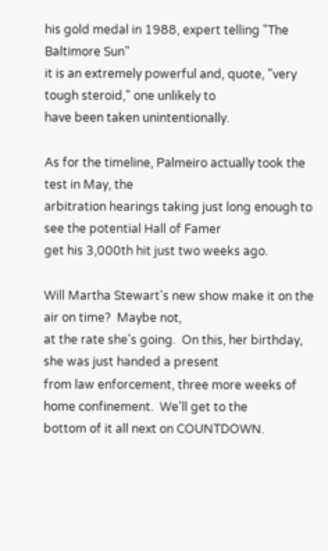his gold medal in 1988, expert telling "The Baltimore Sun"
it is an extremely powerful and, quote, "very tough steroid," one unlikely to
have been taken unintentionally.

As for the timeline, Palmeiro actually took the test in May, the
arbitration hearings taking just long enough to see the potential Hall of Famer
get his 3,000th hit just two weeks ago.

Will Martha Stewart's new show make it on the air on time?  Maybe not,
at the rate she's going.  On this, her birthday, she was just handed a present
from law enforcement, three more weeks of home confinement.  We'll get to the
bottom of it all next on COUNTDOWN.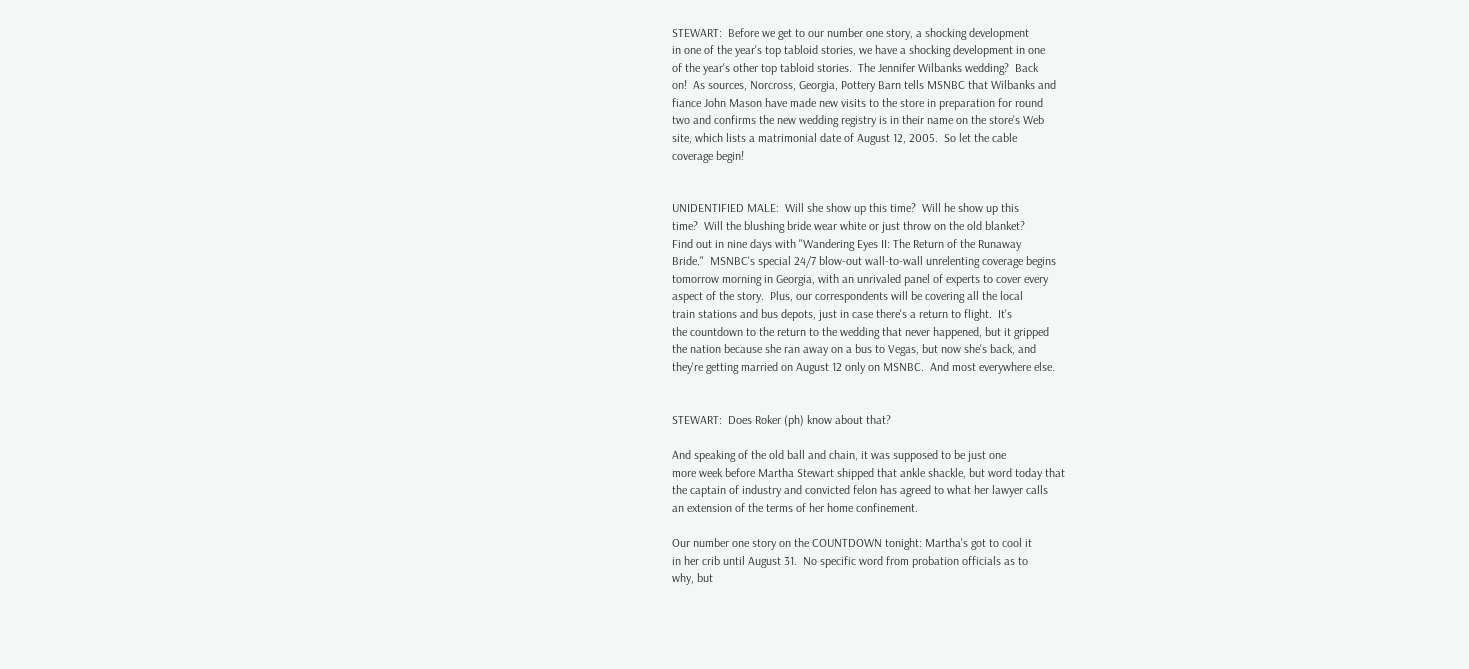STEWART:  Before we get to our number one story, a shocking development
in one of the year's top tabloid stories, we have a shocking development in one
of the year's other top tabloid stories.  The Jennifer Wilbanks wedding?  Back
on!  As sources, Norcross, Georgia, Pottery Barn tells MSNBC that Wilbanks and
fiance John Mason have made new visits to the store in preparation for round
two and confirms the new wedding registry is in their name on the store's Web
site, which lists a matrimonial date of August 12, 2005.  So let the cable
coverage begin!


UNIDENTIFIED MALE:  Will she show up this time?  Will he show up this
time?  Will the blushing bride wear white or just throw on the old blanket?
Find out in nine days with "Wandering Eyes II: The Return of the Runaway
Bride."  MSNBC's special 24/7 blow-out wall-to-wall unrelenting coverage begins
tomorrow morning in Georgia, with an unrivaled panel of experts to cover every
aspect of the story.  Plus, our correspondents will be covering all the local
train stations and bus depots, just in case there's a return to flight.  It's
the countdown to the return to the wedding that never happened, but it gripped
the nation because she ran away on a bus to Vegas, but now she's back, and
they're getting married on August 12 only on MSNBC.  And most everywhere else.


STEWART:  Does Roker (ph) know about that?

And speaking of the old ball and chain, it was supposed to be just one
more week before Martha Stewart shipped that ankle shackle, but word today that
the captain of industry and convicted felon has agreed to what her lawyer calls
an extension of the terms of her home confinement.

Our number one story on the COUNTDOWN tonight: Martha's got to cool it
in her crib until August 31.  No specific word from probation officials as to
why, but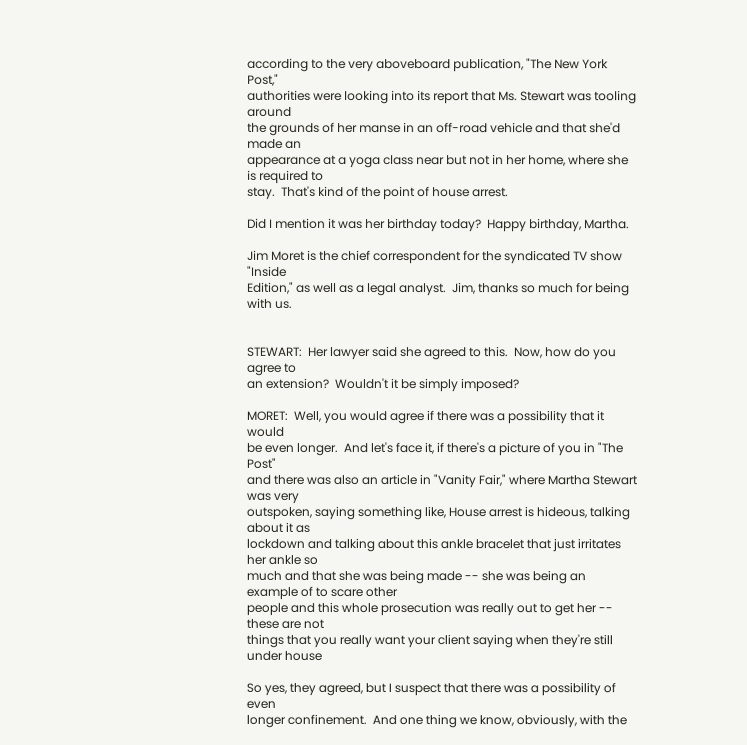according to the very aboveboard publication, "The New York Post,"
authorities were looking into its report that Ms. Stewart was tooling around
the grounds of her manse in an off-road vehicle and that she'd made an
appearance at a yoga class near but not in her home, where she is required to
stay.  That's kind of the point of house arrest.

Did I mention it was her birthday today?  Happy birthday, Martha.

Jim Moret is the chief correspondent for the syndicated TV show "Inside
Edition," as well as a legal analyst.  Jim, thanks so much for being with us.


STEWART:  Her lawyer said she agreed to this.  Now, how do you agree to
an extension?  Wouldn't it be simply imposed?

MORET:  Well, you would agree if there was a possibility that it would
be even longer.  And let's face it, if there's a picture of you in "The Post"
and there was also an article in "Vanity Fair," where Martha Stewart was very
outspoken, saying something like, House arrest is hideous, talking about it as
lockdown and talking about this ankle bracelet that just irritates her ankle so
much and that she was being made -- she was being an example of to scare other
people and this whole prosecution was really out to get her -- these are not
things that you really want your client saying when they're still under house

So yes, they agreed, but I suspect that there was a possibility of even
longer confinement.  And one thing we know, obviously, with the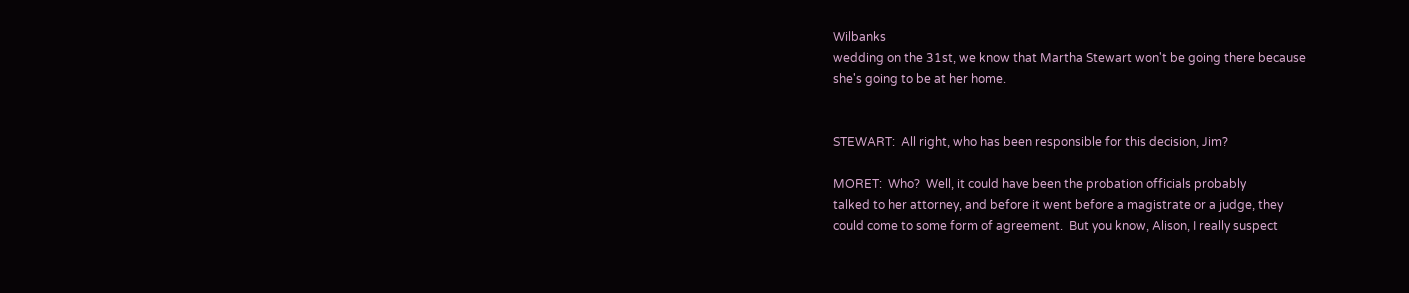Wilbanks
wedding on the 31st, we know that Martha Stewart won't be going there because
she's going to be at her home.


STEWART:  All right, who has been responsible for this decision, Jim?

MORET:  Who?  Well, it could have been the probation officials probably
talked to her attorney, and before it went before a magistrate or a judge, they
could come to some form of agreement.  But you know, Alison, I really suspect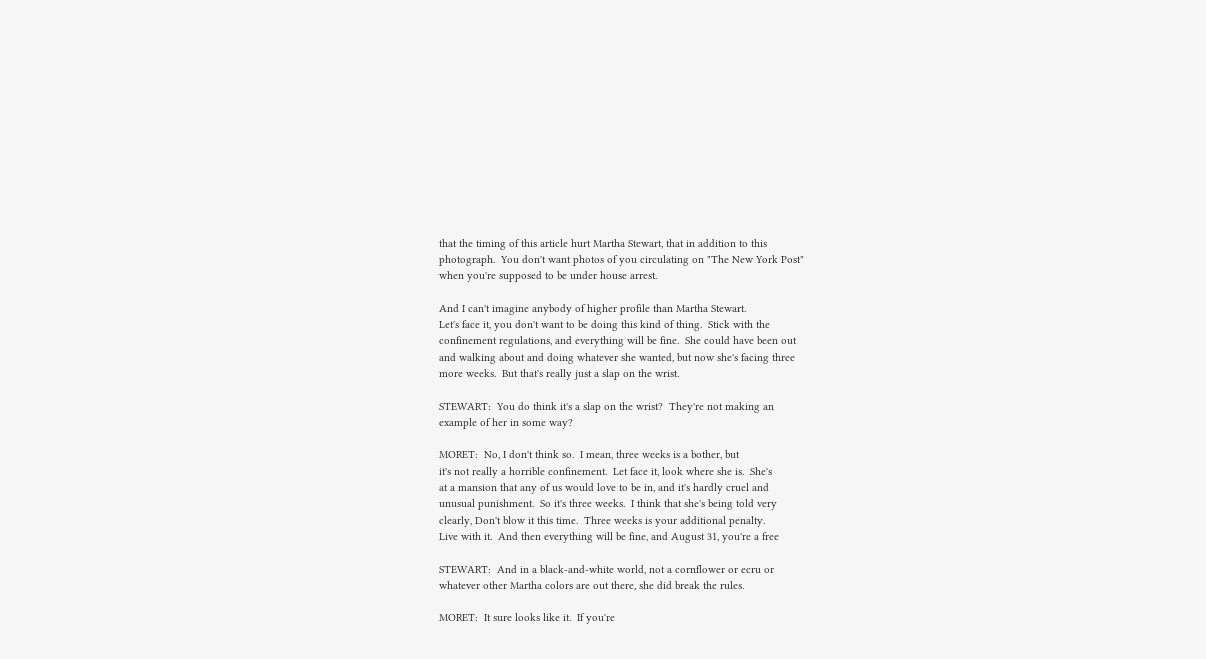that the timing of this article hurt Martha Stewart, that in addition to this
photograph.  You don't want photos of you circulating on "The New York Post"
when you're supposed to be under house arrest.

And I can't imagine anybody of higher profile than Martha Stewart.
Let's face it, you don't want to be doing this kind of thing.  Stick with the
confinement regulations, and everything will be fine.  She could have been out
and walking about and doing whatever she wanted, but now she's facing three
more weeks.  But that's really just a slap on the wrist.

STEWART:  You do think it's a slap on the wrist?  They're not making an
example of her in some way?

MORET:  No, I don't think so.  I mean, three weeks is a bother, but
it's not really a horrible confinement.  Let face it, look where she is.  She's
at a mansion that any of us would love to be in, and it's hardly cruel and
unusual punishment.  So it's three weeks.  I think that she's being told very
clearly, Don't blow it this time.  Three weeks is your additional penalty.
Live with it.  And then everything will be fine, and August 31, you're a free

STEWART:  And in a black-and-white world, not a cornflower or ecru or
whatever other Martha colors are out there, she did break the rules.

MORET:  It sure looks like it.  If you're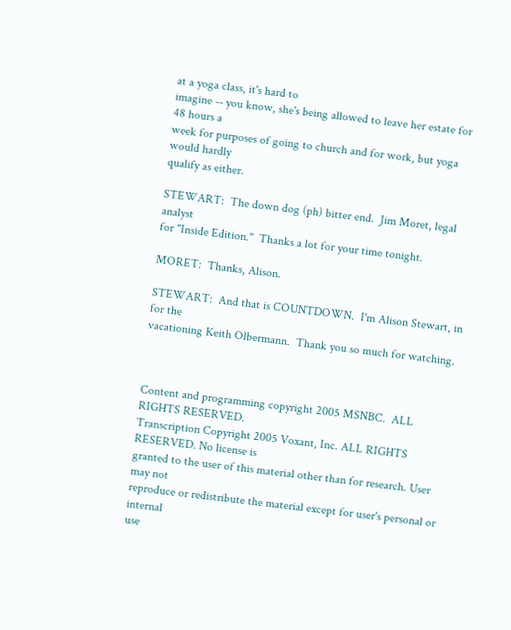at a yoga class, it's hard to
imagine -- you know, she's being allowed to leave her estate for 48 hours a
week for purposes of going to church and for work, but yoga would hardly
qualify as either.

STEWART:  The down dog (ph) bitter end.  Jim Moret, legal analyst
for "Inside Edition."  Thanks a lot for your time tonight.

MORET:  Thanks, Alison.

STEWART:  And that is COUNTDOWN.  I'm Alison Stewart, in for the
vacationing Keith Olbermann.  Thank you so much for watching.



Content and programming copyright 2005 MSNBC.  ALL RIGHTS RESERVED.
Transcription Copyright 2005 Voxant, Inc. ALL RIGHTS  RESERVED. No license is
granted to the user of this material other than for research. User may not
reproduce or redistribute the material except for user's personal or internal
use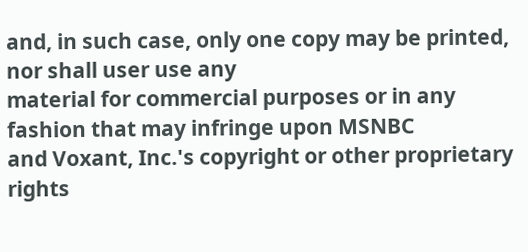and, in such case, only one copy may be printed, nor shall user use any
material for commercial purposes or in any fashion that may infringe upon MSNBC
and Voxant, Inc.'s copyright or other proprietary rights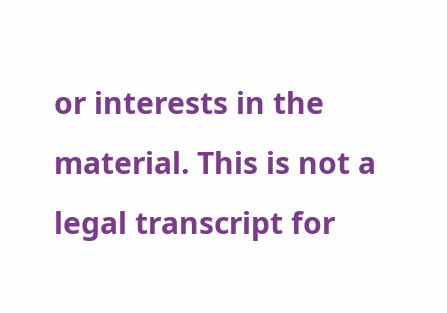or interests in the
material. This is not a legal transcript for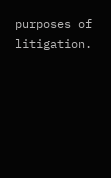purposes of litigation.